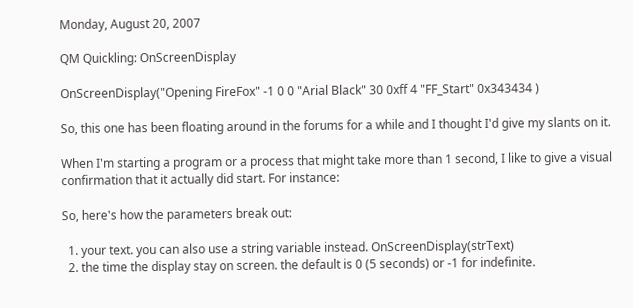Monday, August 20, 2007

QM Quickling: OnScreenDisplay

OnScreenDisplay("Opening FireFox" -1 0 0 "Arial Black" 30 0xff 4 "FF_Start" 0x343434 )

So, this one has been floating around in the forums for a while and I thought I'd give my slants on it.

When I'm starting a program or a process that might take more than 1 second, I like to give a visual confirmation that it actually did start. For instance:

So, here's how the parameters break out:

  1. your text. you can also use a string variable instead. OnScreenDisplay(strText)
  2. the time the display stay on screen. the default is 0 (5 seconds) or -1 for indefinite.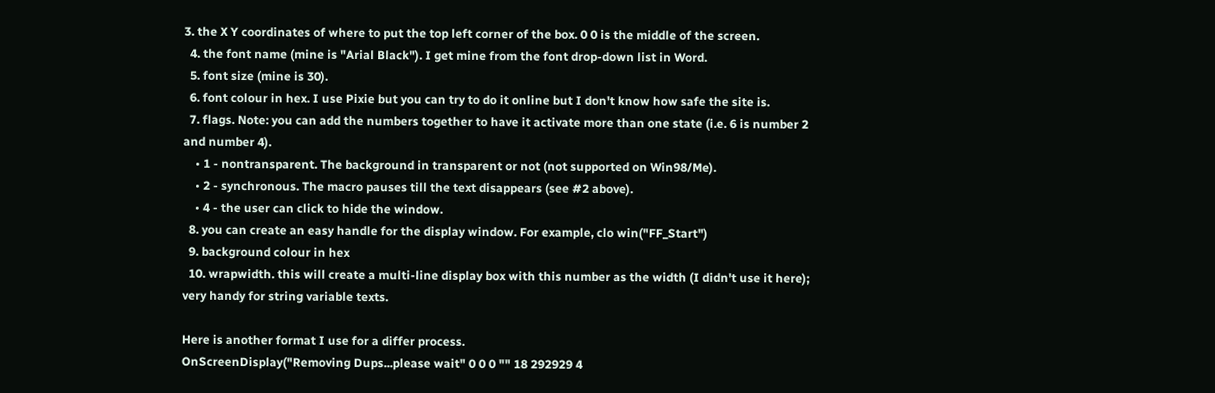3. the X Y coordinates of where to put the top left corner of the box. 0 0 is the middle of the screen.
  4. the font name (mine is "Arial Black"). I get mine from the font drop-down list in Word.
  5. font size (mine is 30).
  6. font colour in hex. I use Pixie but you can try to do it online but I don't know how safe the site is.
  7. flags. Note: you can add the numbers together to have it activate more than one state (i.e. 6 is number 2 and number 4).
    • 1 - nontransparent. The background in transparent or not (not supported on Win98/Me).
    • 2 - synchronous. The macro pauses till the text disappears (see #2 above).
    • 4 - the user can click to hide the window.
  8. you can create an easy handle for the display window. For example, clo win("FF_Start")
  9. background colour in hex
  10. wrapwidth. this will create a multi-line display box with this number as the width (I didn't use it here); very handy for string variable texts.

Here is another format I use for a differ process.
OnScreenDisplay("Removing Dups...please wait" 0 0 0 "" 18 292929 4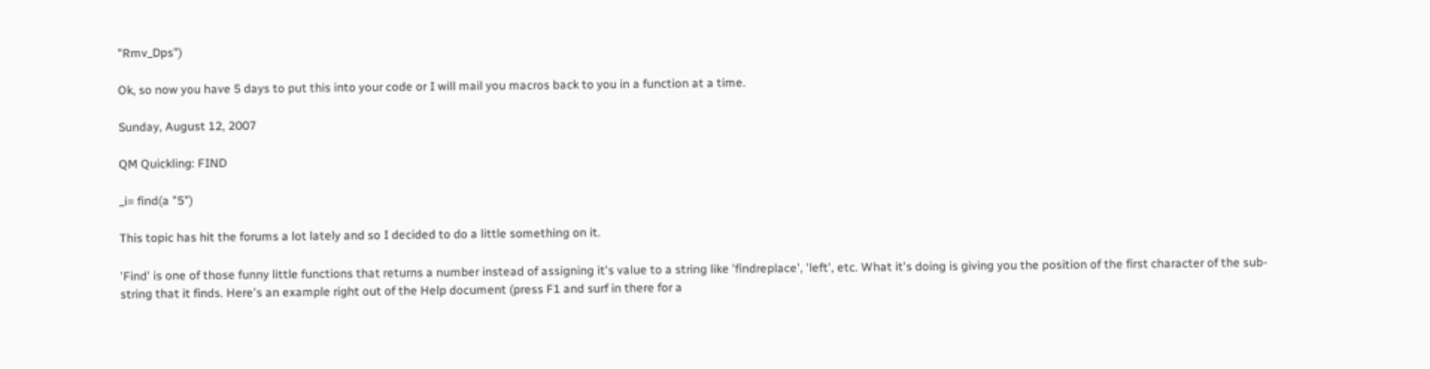"Rmv_Dps")

Ok, so now you have 5 days to put this into your code or I will mail you macros back to you in a function at a time.

Sunday, August 12, 2007

QM Quickling: FIND

_i= find(a "5")

This topic has hit the forums a lot lately and so I decided to do a little something on it.

'Find' is one of those funny little functions that returns a number instead of assigning it's value to a string like 'findreplace', 'left', etc. What it's doing is giving you the position of the first character of the sub-string that it finds. Here's an example right out of the Help document (press F1 and surf in there for a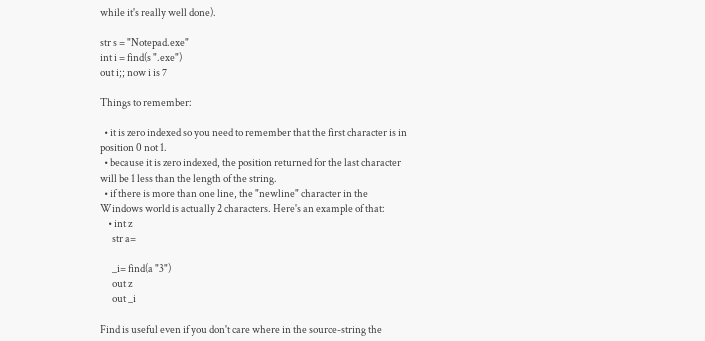while it's really well done).

str s = "Notepad.exe"
int i = find(s ".exe")
out i;; now i is 7

Things to remember:

  • it is zero indexed so you need to remember that the first character is in position 0 not 1.
  • because it is zero indexed, the position returned for the last character will be 1 less than the length of the string.
  • if there is more than one line, the "newline" character in the Windows world is actually 2 characters. Here's an example of that:
    • int z
      str a=

      _i= find(a "3")
      out z
      out _i

Find is useful even if you don't care where in the source-string the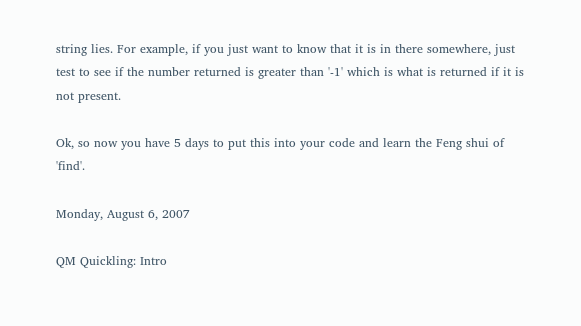string lies. For example, if you just want to know that it is in there somewhere, just test to see if the number returned is greater than '-1' which is what is returned if it is not present.

Ok, so now you have 5 days to put this into your code and learn the Feng shui of 'find'.

Monday, August 6, 2007

QM Quickling: Intro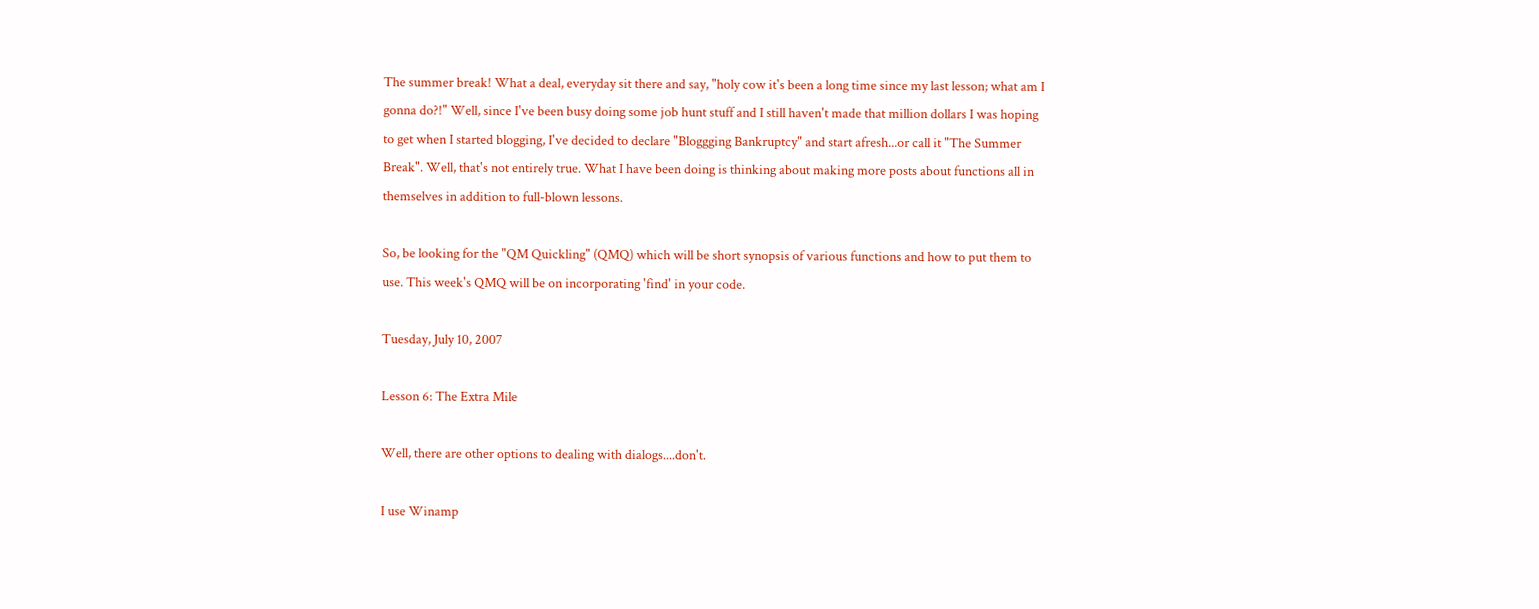The summer break! What a deal, everyday sit there and say, "holy cow it's been a long time since my last lesson; what am I gonna do?!" Well, since I've been busy doing some job hunt stuff and I still haven't made that million dollars I was hoping to get when I started blogging, I've decided to declare "Bloggging Bankruptcy" and start afresh...or call it "The Summer Break". Well, that's not entirely true. What I have been doing is thinking about making more posts about functions all in themselves in addition to full-blown lessons.

So, be looking for the "QM Quickling" (QMQ) which will be short synopsis of various functions and how to put them to use. This week's QMQ will be on incorporating 'find' in your code.

Tuesday, July 10, 2007

Lesson 6: The Extra Mile

Well, there are other options to dealing with dialogs....don't.

I use Winamp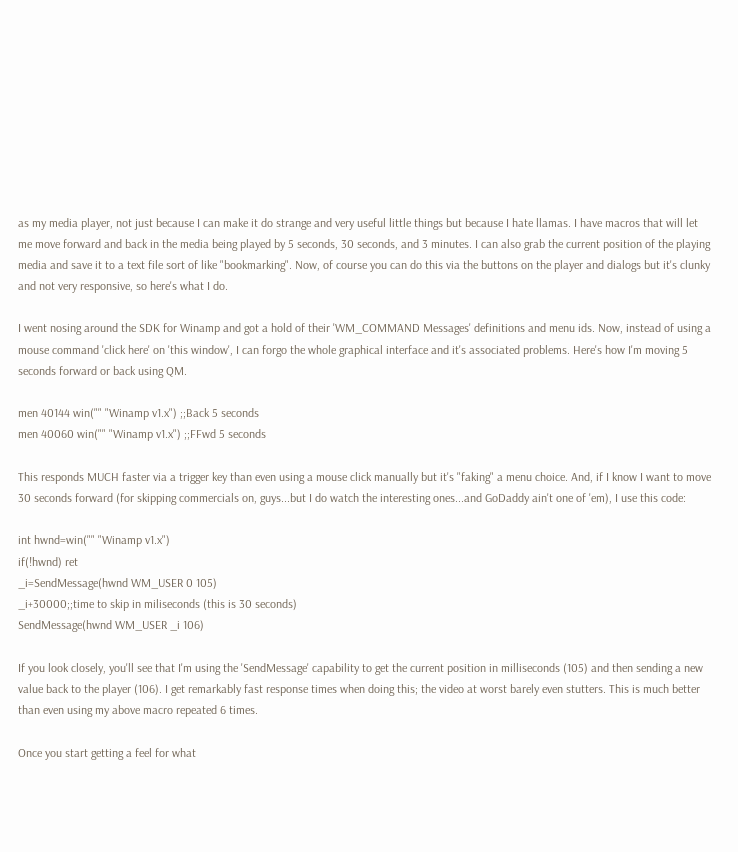as my media player, not just because I can make it do strange and very useful little things but because I hate llamas. I have macros that will let me move forward and back in the media being played by 5 seconds, 30 seconds, and 3 minutes. I can also grab the current position of the playing media and save it to a text file sort of like "bookmarking". Now, of course you can do this via the buttons on the player and dialogs but it's clunky and not very responsive, so here's what I do.

I went nosing around the SDK for Winamp and got a hold of their 'WM_COMMAND Messages' definitions and menu ids. Now, instead of using a mouse command 'click here' on 'this window', I can forgo the whole graphical interface and it's associated problems. Here's how I'm moving 5 seconds forward or back using QM.

men 40144 win("" "Winamp v1.x") ;;Back 5 seconds
men 40060 win("" "Winamp v1.x") ;;FFwd 5 seconds

This responds MUCH faster via a trigger key than even using a mouse click manually but it's "faking" a menu choice. And, if I know I want to move 30 seconds forward (for skipping commercials on, guys...but I do watch the interesting ones...and GoDaddy ain't one of 'em), I use this code:

int hwnd=win("" "Winamp v1.x")
if(!hwnd) ret
_i=SendMessage(hwnd WM_USER 0 105)
_i+30000;;time to skip in miliseconds (this is 30 seconds)
SendMessage(hwnd WM_USER _i 106)

If you look closely, you'll see that I'm using the 'SendMessage' capability to get the current position in milliseconds (105) and then sending a new value back to the player (106). I get remarkably fast response times when doing this; the video at worst barely even stutters. This is much better than even using my above macro repeated 6 times.

Once you start getting a feel for what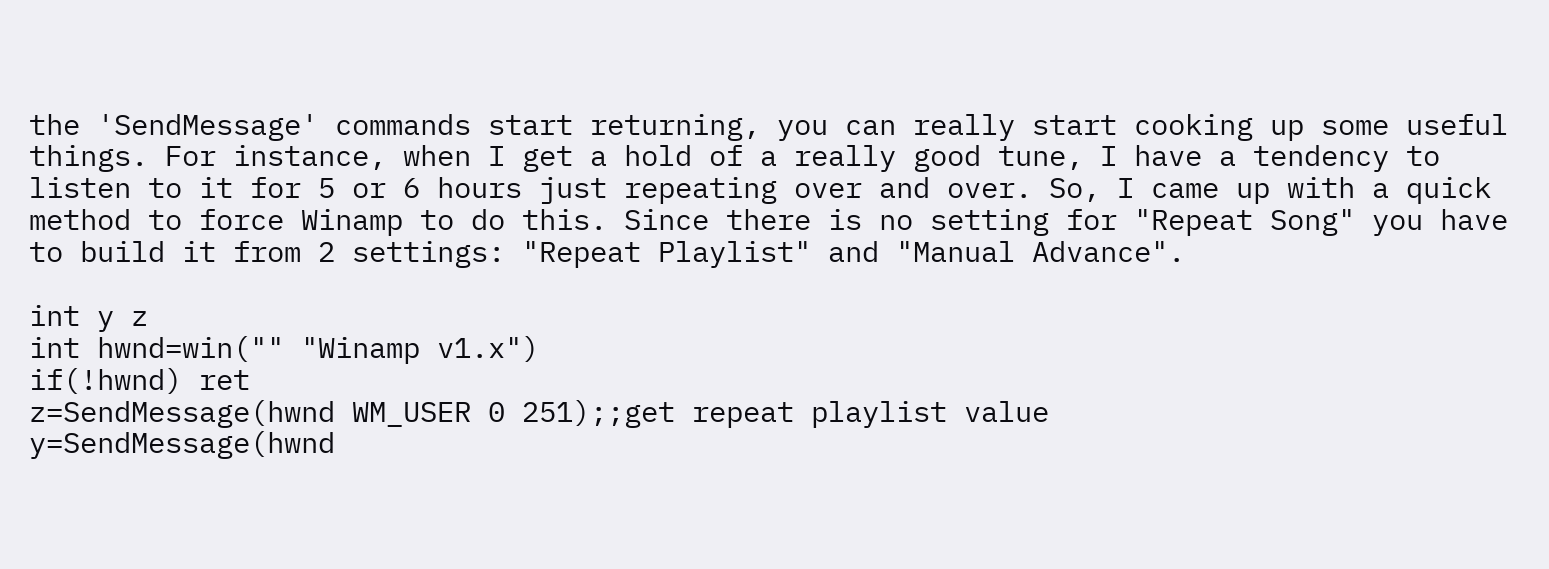the 'SendMessage' commands start returning, you can really start cooking up some useful things. For instance, when I get a hold of a really good tune, I have a tendency to listen to it for 5 or 6 hours just repeating over and over. So, I came up with a quick method to force Winamp to do this. Since there is no setting for "Repeat Song" you have to build it from 2 settings: "Repeat Playlist" and "Manual Advance".

int y z
int hwnd=win("" "Winamp v1.x")
if(!hwnd) ret
z=SendMessage(hwnd WM_USER 0 251);;get repeat playlist value
y=SendMessage(hwnd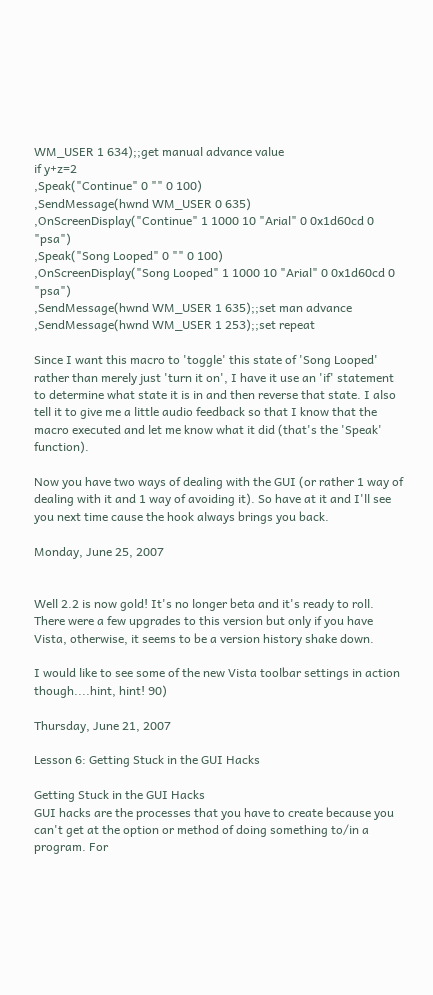WM_USER 1 634);;get manual advance value
if y+z=2
,Speak("Continue" 0 "" 0 100)
,SendMessage(hwnd WM_USER 0 635)
,OnScreenDisplay("Continue" 1 1000 10 "Arial" 0 0x1d60cd 0 "psa")
,Speak("Song Looped" 0 "" 0 100)
,OnScreenDisplay("Song Looped" 1 1000 10 "Arial" 0 0x1d60cd 0 "psa")
,SendMessage(hwnd WM_USER 1 635);;set man advance
,SendMessage(hwnd WM_USER 1 253);;set repeat

Since I want this macro to 'toggle' this state of 'Song Looped' rather than merely just 'turn it on', I have it use an 'if' statement to determine what state it is in and then reverse that state. I also tell it to give me a little audio feedback so that I know that the macro executed and let me know what it did (that's the 'Speak' function).

Now you have two ways of dealing with the GUI (or rather 1 way of dealing with it and 1 way of avoiding it). So have at it and I'll see you next time cause the hook always brings you back.

Monday, June 25, 2007


Well 2.2 is now gold! It's no longer beta and it's ready to roll.
There were a few upgrades to this version but only if you have Vista, otherwise, it seems to be a version history shake down.

I would like to see some of the new Vista toolbar settings in action though....hint, hint! 90)

Thursday, June 21, 2007

Lesson 6: Getting Stuck in the GUI Hacks

Getting Stuck in the GUI Hacks
GUI hacks are the processes that you have to create because you can't get at the option or method of doing something to/in a program. For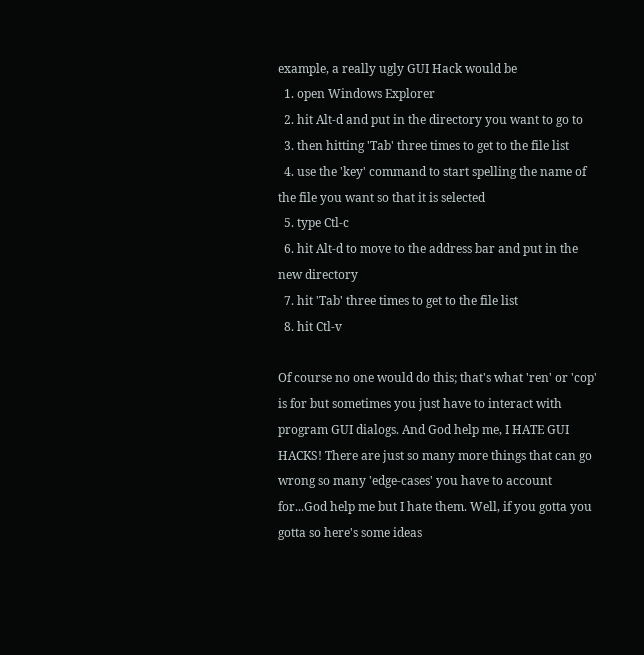example, a really ugly GUI Hack would be
  1. open Windows Explorer
  2. hit Alt-d and put in the directory you want to go to
  3. then hitting 'Tab' three times to get to the file list
  4. use the 'key' command to start spelling the name of the file you want so that it is selected
  5. type Ctl-c
  6. hit Alt-d to move to the address bar and put in the new directory
  7. hit 'Tab' three times to get to the file list
  8. hit Ctl-v

Of course no one would do this; that's what 'ren' or 'cop' is for but sometimes you just have to interact with program GUI dialogs. And God help me, I HATE GUI HACKS! There are just so many more things that can go wrong so many 'edge-cases' you have to account for...God help me but I hate them. Well, if you gotta you gotta so here's some ideas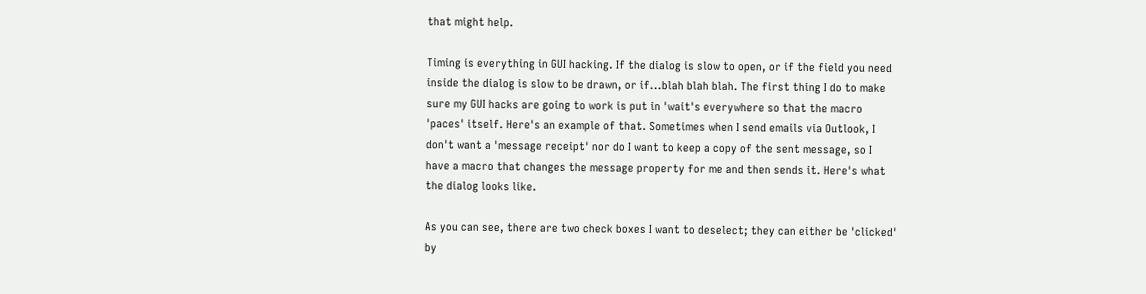that might help.

Timing is everything in GUI hacking. If the dialog is slow to open, or if the field you need inside the dialog is slow to be drawn, or if...blah blah blah. The first thing I do to make sure my GUI hacks are going to work is put in 'wait's everywhere so that the macro 'paces' itself. Here's an example of that. Sometimes when I send emails via Outlook, I don't want a 'message receipt' nor do I want to keep a copy of the sent message, so I have a macro that changes the message property for me and then sends it. Here's what the dialog looks like.

As you can see, there are two check boxes I want to deselect; they can either be 'clicked' by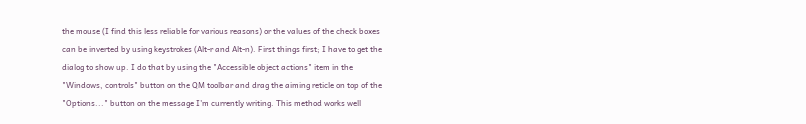the mouse (I find this less reliable for various reasons) or the values of the check boxes can be inverted by using keystrokes (Alt-r and Alt-n). First things first; I have to get the dialog to show up. I do that by using the "Accessible object actions" item in the "Windows, controls" button on the QM toolbar and drag the aiming reticle on top of the "Options..." button on the message I'm currently writing. This method works well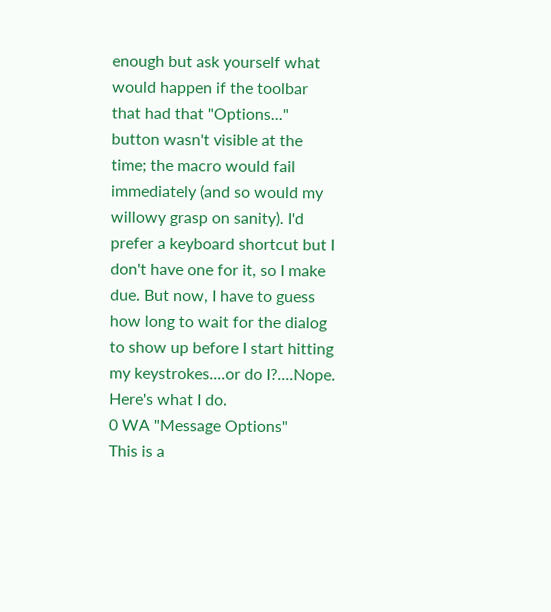enough but ask yourself what would happen if the toolbar that had that "Options..." button wasn't visible at the time; the macro would fail immediately (and so would my willowy grasp on sanity). I'd prefer a keyboard shortcut but I don't have one for it, so I make due. But now, I have to guess how long to wait for the dialog to show up before I start hitting my keystrokes....or do I?....Nope. Here's what I do.
0 WA "Message Options"
This is a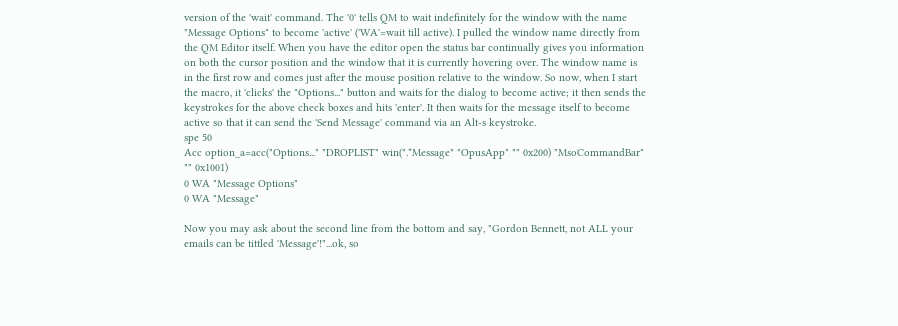version of the 'wait' command. The '0' tells QM to wait indefinitely for the window with the name "Message Options" to become 'active' ('WA'=wait till active). I pulled the window name directly from the QM Editor itself. When you have the editor open the status bar continually gives you information on both the cursor position and the window that it is currently hovering over. The window name is in the first row and comes just after the mouse position relative to the window. So now, when I start the macro, it 'clicks' the "Options..." button and waits for the dialog to become active; it then sends the keystrokes for the above check boxes and hits 'enter'. It then waits for the message itself to become active so that it can send the 'Send Message' command via an Alt-s keystroke.
spe 50
Acc option_a=acc("Options..." "DROPLIST" win(".*Message" "OpusApp" "" 0x200) "MsoCommandBar" "" 0x1001)
0 WA "Message Options"
0 WA "Message"

Now you may ask about the second line from the bottom and say, "Gordon Bennett, not ALL your emails can be tittled 'Message'!"...ok, so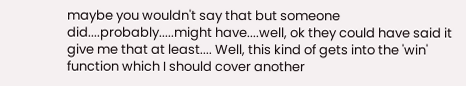maybe you wouldn't say that but someone did....probably.....might have....well, ok they could have said it give me that at least.... Well, this kind of gets into the 'win' function which I should cover another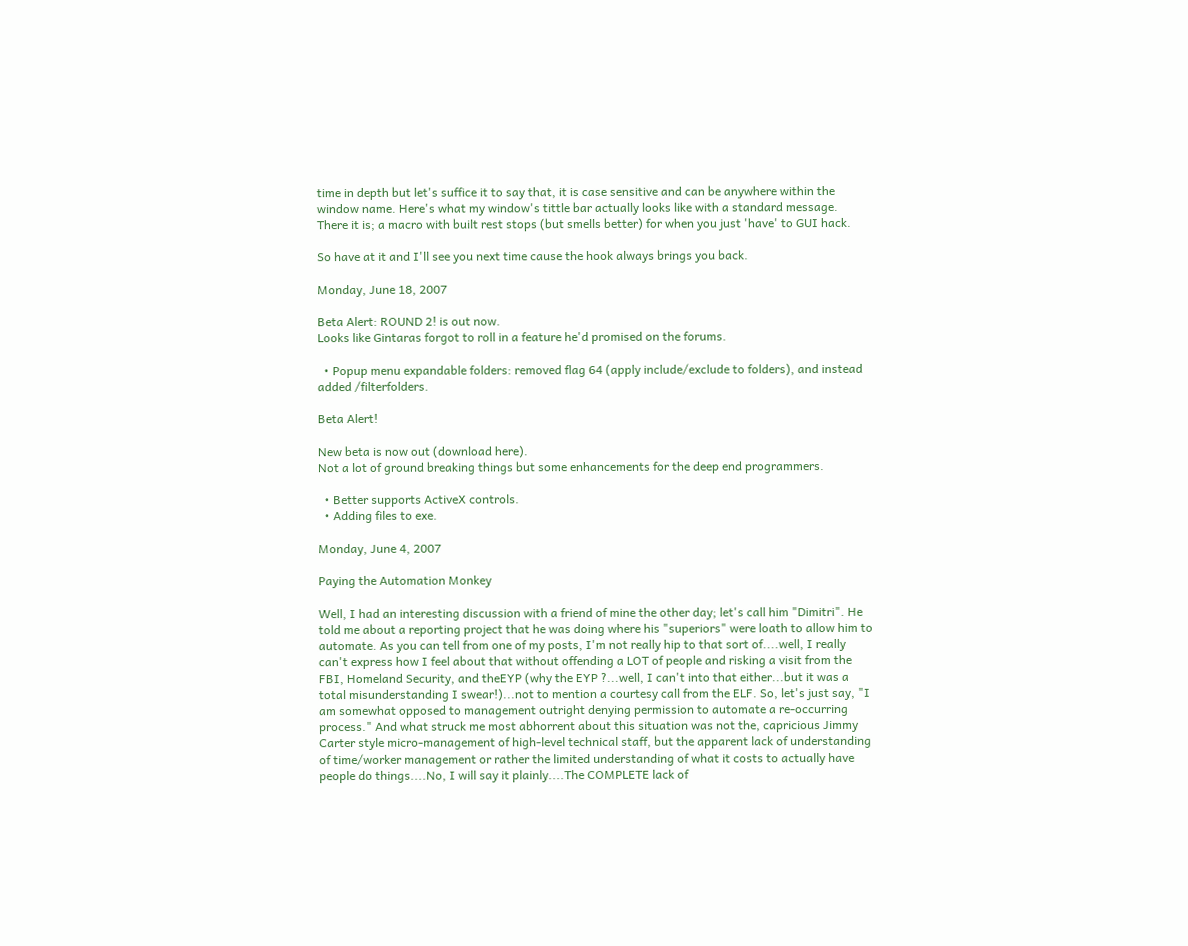time in depth but let's suffice it to say that, it is case sensitive and can be anywhere within the window name. Here's what my window's tittle bar actually looks like with a standard message.
There it is; a macro with built rest stops (but smells better) for when you just 'have' to GUI hack.

So have at it and I'll see you next time cause the hook always brings you back.

Monday, June 18, 2007

Beta Alert: ROUND 2! is out now.
Looks like Gintaras forgot to roll in a feature he'd promised on the forums.

  • Popup menu expandable folders: removed flag 64 (apply include/exclude to folders), and instead added /filterfolders.

Beta Alert!

New beta is now out (download here).
Not a lot of ground breaking things but some enhancements for the deep end programmers.

  • Better supports ActiveX controls.
  • Adding files to exe.

Monday, June 4, 2007

Paying the Automation Monkey

Well, I had an interesting discussion with a friend of mine the other day; let's call him "Dimitri". He told me about a reporting project that he was doing where his "superiors" were loath to allow him to automate. As you can tell from one of my posts, I'm not really hip to that sort of....well, I really can't express how I feel about that without offending a LOT of people and risking a visit from the FBI, Homeland Security, and theEYP (why the EYP ?...well, I can't into that either...but it was a total misunderstanding I swear!)...not to mention a courtesy call from the ELF. So, let's just say, "I am somewhat opposed to management outright denying permission to automate a re-occurring process." And what struck me most abhorrent about this situation was not the, capricious Jimmy Carter style micro-management of high-level technical staff, but the apparent lack of understanding of time/worker management or rather the limited understanding of what it costs to actually have people do things....No, I will say it plainly....The COMPLETE lack of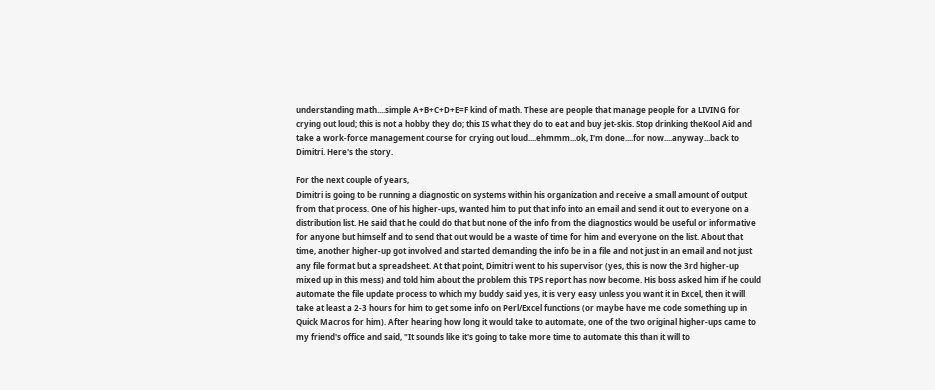understanding math....simple A+B+C+D+E=F kind of math. These are people that manage people for a LIVING for crying out loud; this is not a hobby they do; this IS what they do to eat and buy jet-skis. Stop drinking theKool Aid and take a work-force management course for crying out loud....ehmmm...ok, I'm done....for now....anyway...back to Dimitri. Here's the story.

For the next couple of years,
Dimitri is going to be running a diagnostic on systems within his organization and receive a small amount of output from that process. One of his higher-ups, wanted him to put that info into an email and send it out to everyone on a distribution list. He said that he could do that but none of the info from the diagnostics would be useful or informative for anyone but himself and to send that out would be a waste of time for him and everyone on the list. About that time, another higher-up got involved and started demanding the info be in a file and not just in an email and not just any file format but a spreadsheet. At that point, Dimitri went to his supervisor (yes, this is now the 3rd higher-up mixed up in this mess) and told him about the problem this TPS report has now become. His boss asked him if he could automate the file update process to which my buddy said yes, it is very easy unless you want it in Excel, then it will take at least a 2-3 hours for him to get some info on Perl/Excel functions (or maybe have me code something up in Quick Macros for him). After hearing how long it would take to automate, one of the two original higher-ups came to my friend's office and said, "It sounds like it's going to take more time to automate this than it will to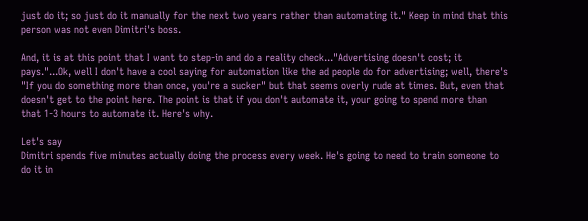just do it; so just do it manually for the next two years rather than automating it." Keep in mind that this person was not even Dimitri's boss.

And, it is at this point that I want to step-in and do a reality check..."Advertising doesn't cost; it pays."...Ok, well I don't have a cool saying for automation like the ad people do for advertising; well, there's "If you do something more than once, you're a sucker" but that seems overly rude at times. But, even that doesn't get to the point here. The point is that if you don't automate it, your going to spend more than that 1-3 hours to automate it. Here's why.

Let's say
Dimitri spends five minutes actually doing the process every week. He's going to need to train someone to do it in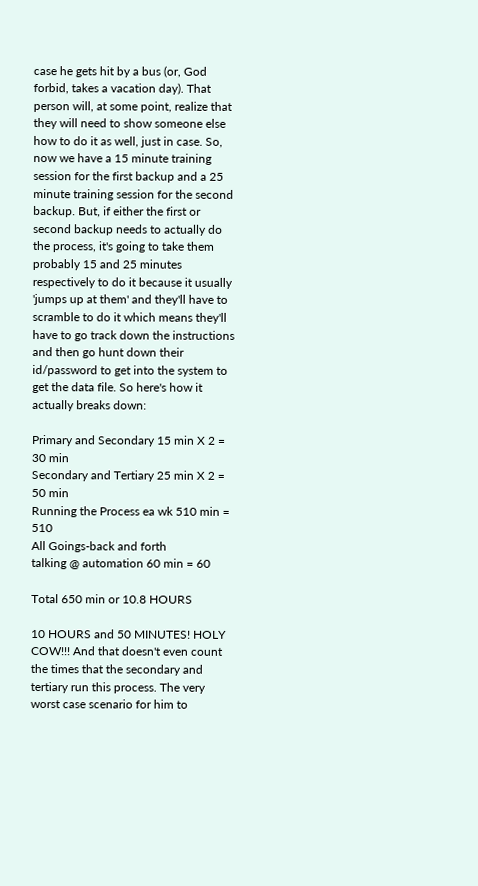case he gets hit by a bus (or, God forbid, takes a vacation day). That person will, at some point, realize that they will need to show someone else how to do it as well, just in case. So, now we have a 15 minute training session for the first backup and a 25 minute training session for the second backup. But, if either the first or second backup needs to actually do the process, it's going to take them probably 15 and 25 minutes respectively to do it because it usually 'jumps up at them' and they'll have to scramble to do it which means they'll have to go track down the instructions and then go hunt down their id/password to get into the system to get the data file. So here's how it actually breaks down:

Primary and Secondary 15 min X 2 = 30 min
Secondary and Tertiary 25 min X 2 = 50 min
Running the Process ea wk 510 min = 510
All Goings-back and forth
talking @ automation 60 min = 60

Total 650 min or 10.8 HOURS

10 HOURS and 50 MINUTES! HOLY COW!!! And that doesn't even count the times that the secondary and tertiary run this process. The very worst case scenario for him to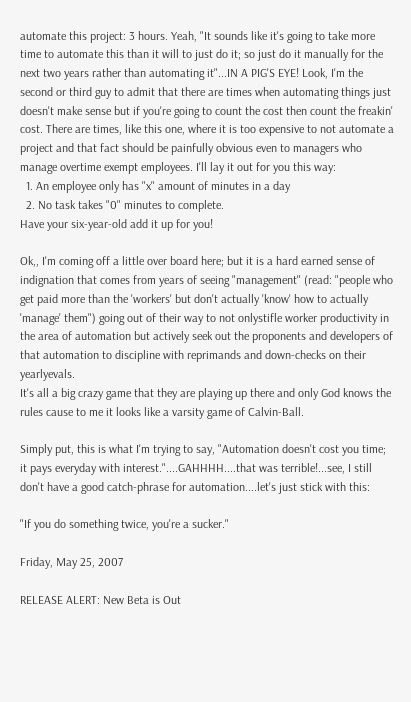automate this project: 3 hours. Yeah, "It sounds like it's going to take more time to automate this than it will to just do it; so just do it manually for the next two years rather than automating it"...IN A PIG'S EYE! Look, I'm the second or third guy to admit that there are times when automating things just doesn't make sense but if you're going to count the cost then count the freakin' cost. There are times, like this one, where it is too expensive to not automate a project and that fact should be painfully obvious even to managers who manage overtime exempt employees. I'll lay it out for you this way:
  1. An employee only has "x" amount of minutes in a day
  2. No task takes "0" minutes to complete.
Have your six-year-old add it up for you!

Ok,, I'm coming off a little over board here; but it is a hard earned sense of indignation that comes from years of seeing "management" (read: "people who get paid more than the 'workers' but don't actually 'know' how to actually 'manage' them") going out of their way to not onlystifle worker productivity in the area of automation but actively seek out the proponents and developers of that automation to discipline with reprimands and down-checks on their yearlyevals.
It's all a big crazy game that they are playing up there and only God knows the rules cause to me it looks like a varsity game of Calvin-Ball.

Simply put, this is what I'm trying to say, "Automation doesn't cost you time; it pays everyday with interest."....GAHHHH....that was terrible!...see, I still don't have a good catch-phrase for automation....let's just stick with this:

"If you do something twice, you're a sucker."

Friday, May 25, 2007

RELEASE ALERT: New Beta is Out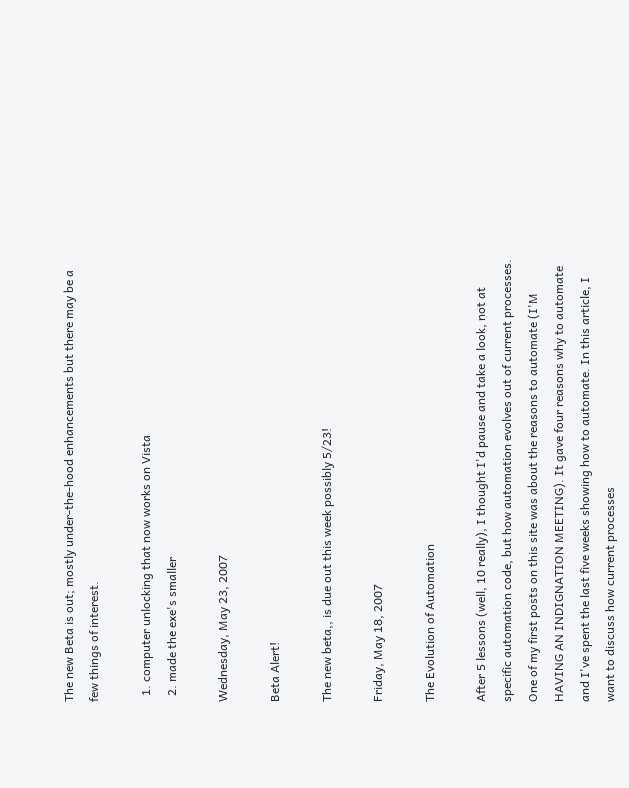The new Beta is out; mostly under-the-hood enhancements but there may be a few things of interest.

  1. computer unlocking that now works on Vista
  2. made the exe's smaller

Wednesday, May 23, 2007

Beta Alert!

The new beta,, is due out this week possibly 5/23!

Friday, May 18, 2007

The Evolution of Automation

After 5 lessons (well, 10 really), I thought I'd pause and take a look, not at specific automation code, but how automation evolves out of current processes. One of my first posts on this site was about the reasons to automate (I'M HAVING AN INDIGNATION MEETING). It gave four reasons why to automate and I've spent the last five weeks showing how to automate. In this article, I want to discuss how current processes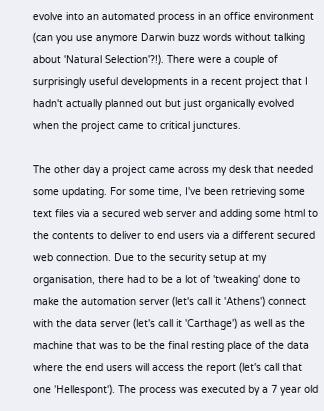evolve into an automated process in an office environment (can you use anymore Darwin buzz words without talking about 'Natural Selection'?!). There were a couple of surprisingly useful developments in a recent project that I hadn't actually planned out but just organically evolved when the project came to critical junctures.

The other day a project came across my desk that needed some updating. For some time, I've been retrieving some text files via a secured web server and adding some html to the contents to deliver to end users via a different secured web connection. Due to the security setup at my organisation, there had to be a lot of 'tweaking' done to make the automation server (let's call it 'Athens') connect with the data server (let's call it 'Carthage') as well as the machine that was to be the final resting place of the data where the end users will access the report (let's call that one 'Hellespont'). The process was executed by a 7 year old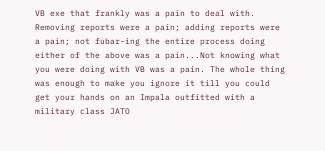VB exe that frankly was a pain to deal with. Removing reports were a pain; adding reports were a pain; not fubar-ing the entire process doing either of the above was a pain...Not knowing what you were doing with VB was a pain. The whole thing was enough to make you ignore it till you could get your hands on an Impala outfitted with a military class JATO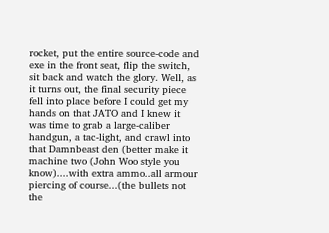rocket, put the entire source-code and exe in the front seat, flip the switch, sit back and watch the glory. Well, as it turns out, the final security piece fell into place before I could get my hands on that JATO and I knew it was time to grab a large-caliber handgun, a tac-light, and crawl into that Damnbeast den (better make it machine two (John Woo style you know)....with extra ammo..all armour piercing of course...(the bullets not the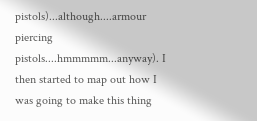pistols)...although....armour piercing pistols....hmmmmm...anyway). I then started to map out how I was going to make this thing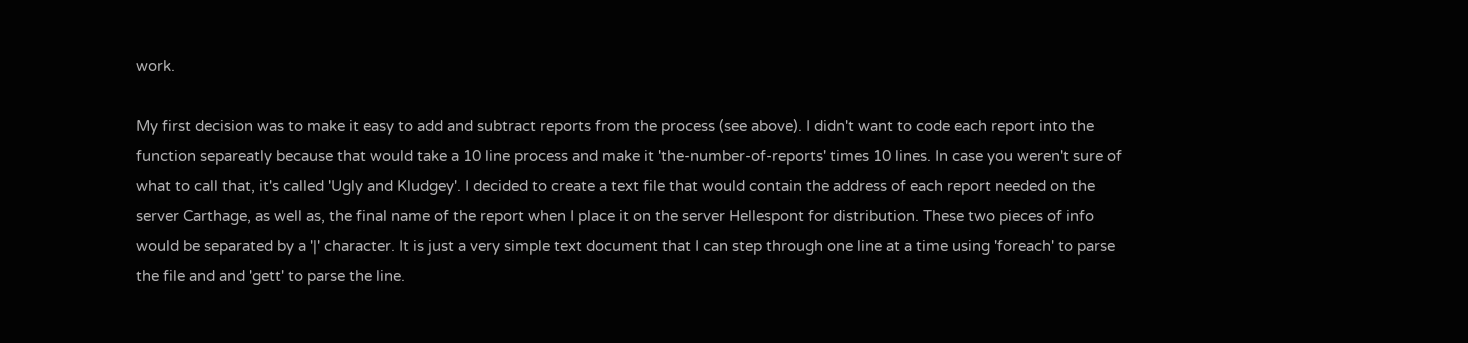work.

My first decision was to make it easy to add and subtract reports from the process (see above). I didn't want to code each report into the function separeatly because that would take a 10 line process and make it 'the-number-of-reports' times 10 lines. In case you weren't sure of what to call that, it's called 'Ugly and Kludgey'. I decided to create a text file that would contain the address of each report needed on the server Carthage, as well as, the final name of the report when I place it on the server Hellespont for distribution. These two pieces of info would be separated by a '|' character. It is just a very simple text document that I can step through one line at a time using 'foreach' to parse the file and and 'gett' to parse the line.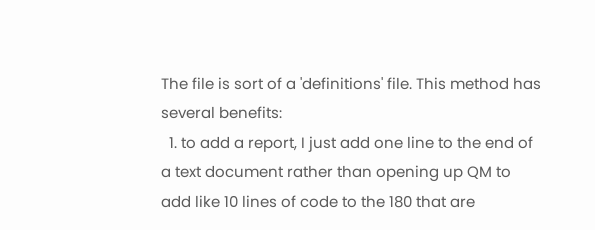The file is sort of a 'definitions' file. This method has several benefits:
  1. to add a report, I just add one line to the end of a text document rather than opening up QM to add like 10 lines of code to the 180 that are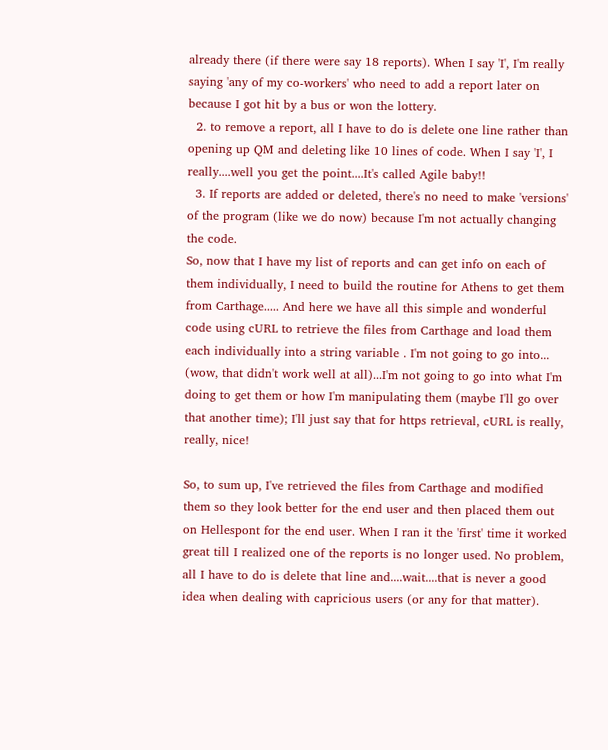already there (if there were say 18 reports). When I say 'I', I'm really saying 'any of my co-workers' who need to add a report later on because I got hit by a bus or won the lottery.
  2. to remove a report, all I have to do is delete one line rather than opening up QM and deleting like 10 lines of code. When I say 'I', I really....well you get the point....It's called Agile baby!!
  3. If reports are added or deleted, there's no need to make 'versions' of the program (like we do now) because I'm not actually changing the code.
So, now that I have my list of reports and can get info on each of them individually, I need to build the routine for Athens to get them from Carthage..... And here we have all this simple and wonderful code using cURL to retrieve the files from Carthage and load them each individually into a string variable . I'm not going to go into... (wow, that didn't work well at all)...I'm not going to go into what I'm doing to get them or how I'm manipulating them (maybe I'll go over that another time); I'll just say that for https retrieval, cURL is really, really, nice!

So, to sum up, I've retrieved the files from Carthage and modified them so they look better for the end user and then placed them out on Hellespont for the end user. When I ran it the 'first' time it worked great till I realized one of the reports is no longer used. No problem, all I have to do is delete that line and....wait....that is never a good idea when dealing with capricious users (or any for that matter).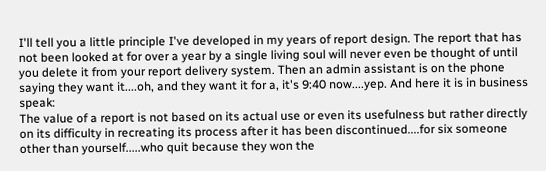I'll tell you a little principle I've developed in my years of report design. The report that has not been looked at for over a year by a single living soul will never even be thought of until you delete it from your report delivery system. Then an admin assistant is on the phone saying they want it....oh, and they want it for a, it's 9:40 now....yep. And here it is in business speak:
The value of a report is not based on its actual use or even its usefulness but rather directly on its difficulty in recreating its process after it has been discontinued....for six someone other than yourself.....who quit because they won the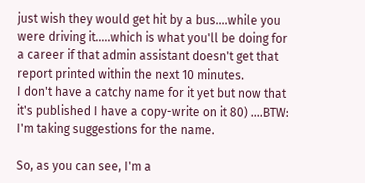just wish they would get hit by a bus....while you were driving it.....which is what you'll be doing for a career if that admin assistant doesn't get that report printed within the next 10 minutes.
I don't have a catchy name for it yet but now that it's published I have a copy-write on it 80) ....BTW: I'm taking suggestions for the name.

So, as you can see, I'm a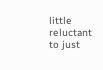little reluctant to just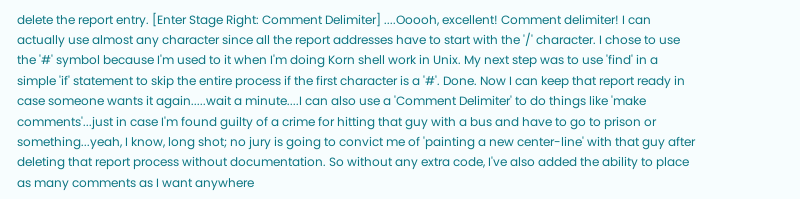delete the report entry. [Enter Stage Right: Comment Delimiter] ....Ooooh, excellent! Comment delimiter! I can actually use almost any character since all the report addresses have to start with the '/' character. I chose to use the '#' symbol because I'm used to it when I'm doing Korn shell work in Unix. My next step was to use 'find' in a simple 'if' statement to skip the entire process if the first character is a '#'. Done. Now I can keep that report ready in case someone wants it again.....wait a minute....I can also use a 'Comment Delimiter' to do things like 'make comments'...just in case I'm found guilty of a crime for hitting that guy with a bus and have to go to prison or something...yeah, I know, long shot; no jury is going to convict me of 'painting a new center-line' with that guy after deleting that report process without documentation. So without any extra code, I've also added the ability to place as many comments as I want anywhere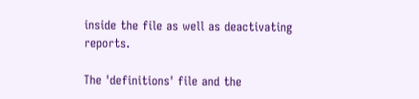inside the file as well as deactivating reports.

The 'definitions' file and the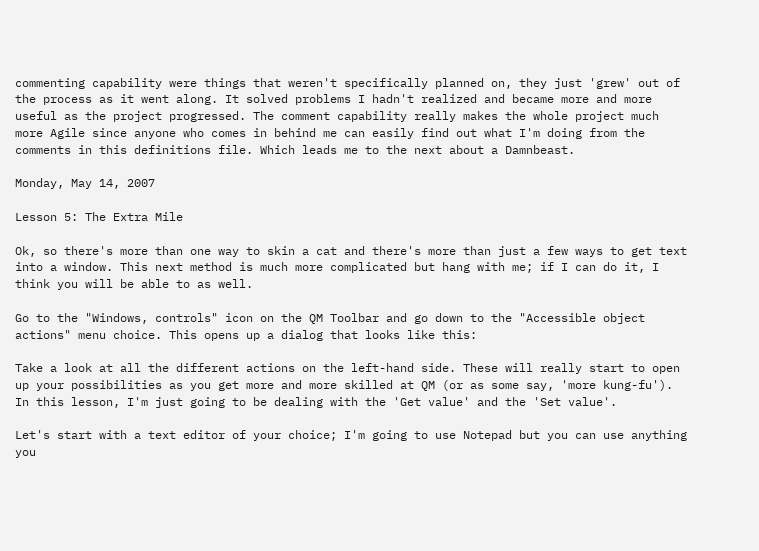commenting capability were things that weren't specifically planned on, they just 'grew' out of the process as it went along. It solved problems I hadn't realized and became more and more useful as the project progressed. The comment capability really makes the whole project much more Agile since anyone who comes in behind me can easily find out what I'm doing from the comments in this definitions file. Which leads me to the next about a Damnbeast.

Monday, May 14, 2007

Lesson 5: The Extra Mile

Ok, so there's more than one way to skin a cat and there's more than just a few ways to get text into a window. This next method is much more complicated but hang with me; if I can do it, I think you will be able to as well.

Go to the "Windows, controls" icon on the QM Toolbar and go down to the "Accessible object actions" menu choice. This opens up a dialog that looks like this:

Take a look at all the different actions on the left-hand side. These will really start to open up your possibilities as you get more and more skilled at QM (or as some say, 'more kung-fu'). In this lesson, I'm just going to be dealing with the 'Get value' and the 'Set value'.

Let's start with a text editor of your choice; I'm going to use Notepad but you can use anything you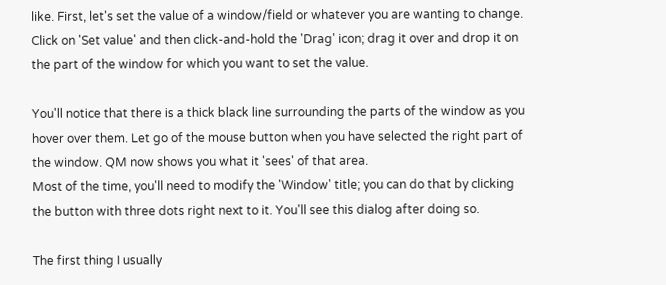like. First, let's set the value of a window/field or whatever you are wanting to change. Click on 'Set value' and then click-and-hold the 'Drag' icon; drag it over and drop it on the part of the window for which you want to set the value.

You'll notice that there is a thick black line surrounding the parts of the window as you hover over them. Let go of the mouse button when you have selected the right part of the window. QM now shows you what it 'sees' of that area.
Most of the time, you'll need to modify the 'Window' title; you can do that by clicking the button with three dots right next to it. You'll see this dialog after doing so.

The first thing I usually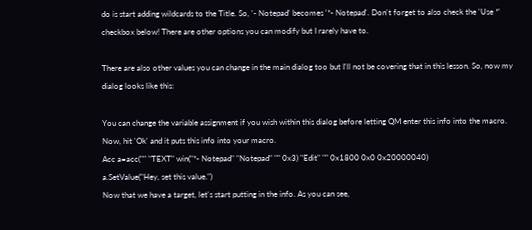do is start adding wildcards to the Title. So, '- Notepad' becomes '*- Notepad'. Don't forget to also check the 'Use *' checkbox below! There are other options you can modify but I rarely have to.

There are also other values you can change in the main dialog too but I'll not be covering that in this lesson. So, now my dialog looks like this:

You can change the variable assignment if you wish within this dialog before letting QM enter this info into the macro. Now, hit 'Ok' and it puts this info into your macro.
Acc a=acc("" "TEXT" win("*- Notepad" "Notepad" "" 0x3) "Edit" "" 0x1800 0x0 0x20000040)
a.SetValue("Hey, set this value.")
Now that we have a target, let's start putting in the info. As you can see,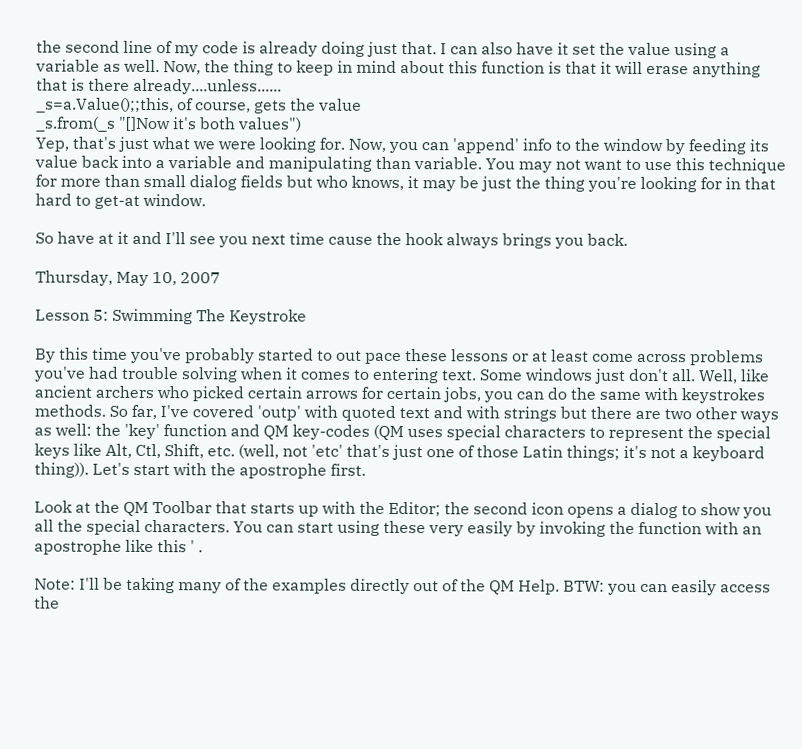the second line of my code is already doing just that. I can also have it set the value using a variable as well. Now, the thing to keep in mind about this function is that it will erase anything that is there already....unless......
_s=a.Value();;this, of course, gets the value
_s.from(_s "[]Now it's both values")
Yep, that's just what we were looking for. Now, you can 'append' info to the window by feeding its value back into a variable and manipulating than variable. You may not want to use this technique for more than small dialog fields but who knows, it may be just the thing you're looking for in that hard to get-at window.

So have at it and I'll see you next time cause the hook always brings you back.

Thursday, May 10, 2007

Lesson 5: Swimming The Keystroke

By this time you've probably started to out pace these lessons or at least come across problems you've had trouble solving when it comes to entering text. Some windows just don't all. Well, like ancient archers who picked certain arrows for certain jobs, you can do the same with keystrokes methods. So far, I've covered 'outp' with quoted text and with strings but there are two other ways as well: the 'key' function and QM key-codes (QM uses special characters to represent the special keys like Alt, Ctl, Shift, etc. (well, not 'etc' that's just one of those Latin things; it's not a keyboard thing)). Let's start with the apostrophe first.

Look at the QM Toolbar that starts up with the Editor; the second icon opens a dialog to show you all the special characters. You can start using these very easily by invoking the function with an apostrophe like this ' .

Note: I'll be taking many of the examples directly out of the QM Help. BTW: you can easily access the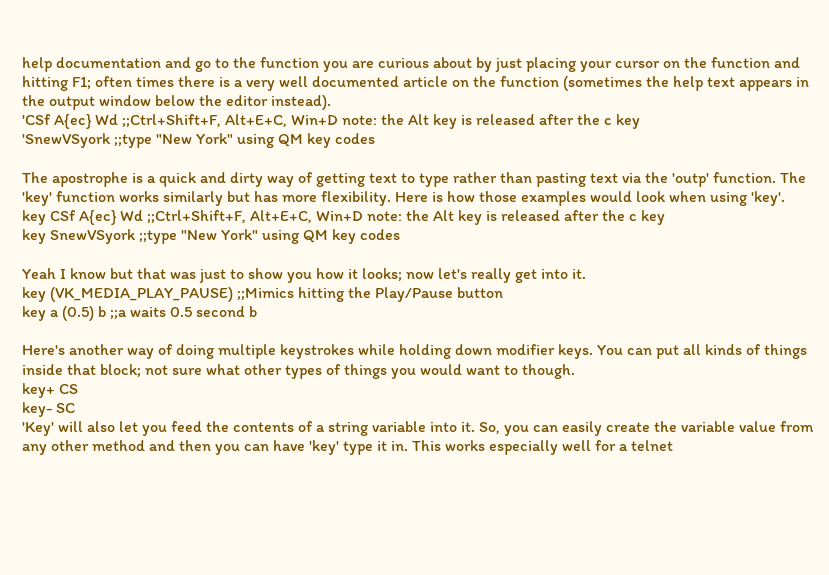help documentation and go to the function you are curious about by just placing your cursor on the function and hitting F1; often times there is a very well documented article on the function (sometimes the help text appears in the output window below the editor instead).
'CSf A{ec} Wd ;;Ctrl+Shift+F, Alt+E+C, Win+D note: the Alt key is released after the c key
'SnewVSyork ;;type "New York" using QM key codes

The apostrophe is a quick and dirty way of getting text to type rather than pasting text via the 'outp' function. The 'key' function works similarly but has more flexibility. Here is how those examples would look when using 'key'.
key CSf A{ec} Wd ;;Ctrl+Shift+F, Alt+E+C, Win+D note: the Alt key is released after the c key
key SnewVSyork ;;type "New York" using QM key codes

Yeah I know but that was just to show you how it looks; now let's really get into it.
key (VK_MEDIA_PLAY_PAUSE) ;;Mimics hitting the Play/Pause button
key a (0.5) b ;;a waits 0.5 second b

Here's another way of doing multiple keystrokes while holding down modifier keys. You can put all kinds of things inside that block; not sure what other types of things you would want to though.
key+ CS
key- SC
'Key' will also let you feed the contents of a string variable into it. So, you can easily create the variable value from any other method and then you can have 'key' type it in. This works especially well for a telnet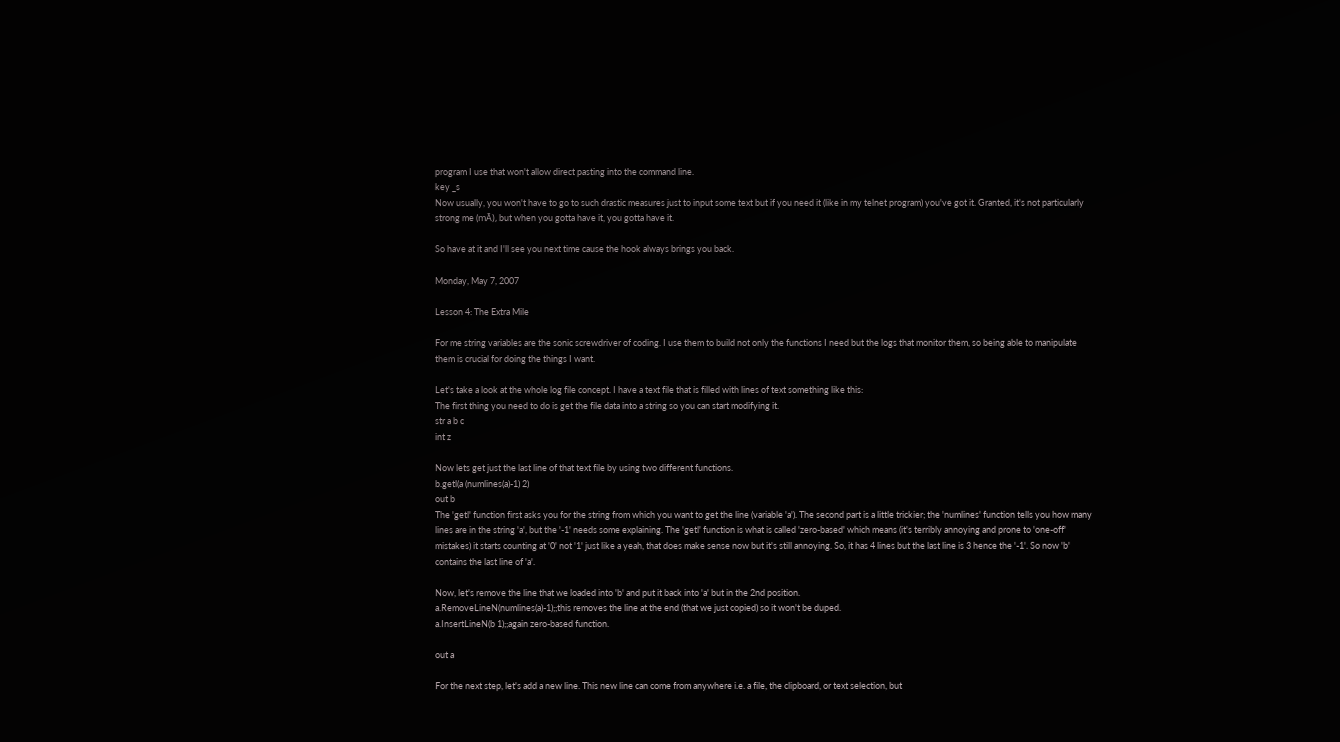program I use that won't allow direct pasting into the command line.
key _s
Now usually, you won't have to go to such drastic measures just to input some text but if you need it (like in my telnet program) you've got it. Granted, it's not particularly strong me (mĀ), but when you gotta have it, you gotta have it.

So have at it and I'll see you next time cause the hook always brings you back.

Monday, May 7, 2007

Lesson 4: The Extra Mile

For me string variables are the sonic screwdriver of coding. I use them to build not only the functions I need but the logs that monitor them, so being able to manipulate them is crucial for doing the things I want.

Let's take a look at the whole log file concept. I have a text file that is filled with lines of text something like this:
The first thing you need to do is get the file data into a string so you can start modifying it.
str a b c
int z

Now lets get just the last line of that text file by using two different functions.
b.getl(a (numlines(a)-1) 2)
out b
The 'getl' function first asks you for the string from which you want to get the line (variable 'a'). The second part is a little trickier; the 'numlines' function tells you how many lines are in the string 'a', but the '-1' needs some explaining. The 'getl' function is what is called 'zero-based' which means (it's terribly annoying and prone to 'one-off' mistakes) it starts counting at '0' not '1' just like a yeah, that does make sense now but it's still annoying. So, it has 4 lines but the last line is 3 hence the '-1'. So now 'b' contains the last line of 'a'.

Now, let's remove the line that we loaded into 'b' and put it back into 'a' but in the 2nd position.
a.RemoveLineN(numlines(a)-1);;this removes the line at the end (that we just copied) so it won't be duped.
a.InsertLineN(b 1);;again zero-based function.

out a

For the next step, let's add a new line. This new line can come from anywhere i.e. a file, the clipboard, or text selection, but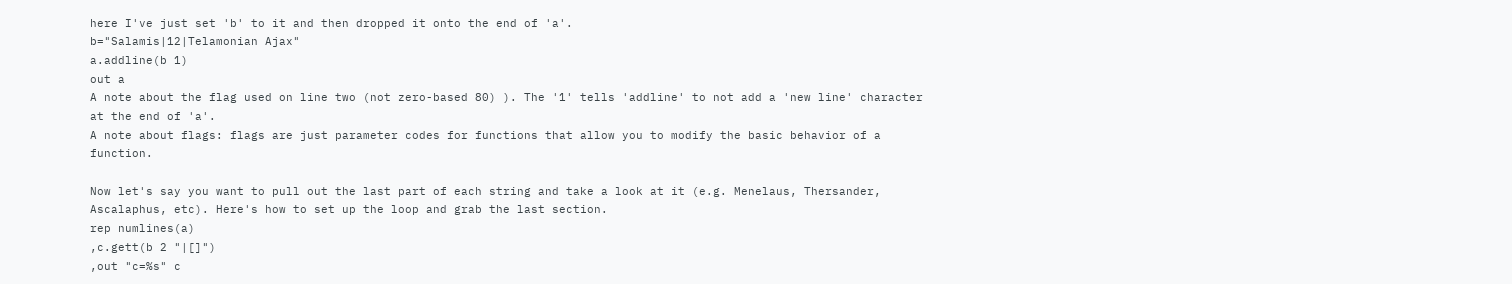here I've just set 'b' to it and then dropped it onto the end of 'a'.
b="Salamis|12|Telamonian Ajax"
a.addline(b 1)
out a
A note about the flag used on line two (not zero-based 80) ). The '1' tells 'addline' to not add a 'new line' character at the end of 'a'.
A note about flags: flags are just parameter codes for functions that allow you to modify the basic behavior of a function.

Now let's say you want to pull out the last part of each string and take a look at it (e.g. Menelaus, Thersander, Ascalaphus, etc). Here's how to set up the loop and grab the last section.
rep numlines(a)
,c.gett(b 2 "|[]")
,out "c=%s" c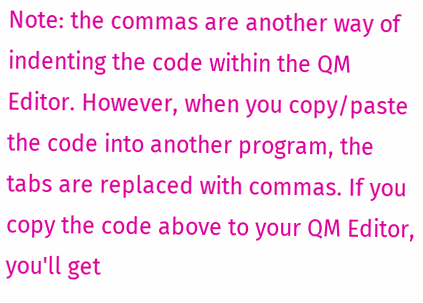Note: the commas are another way of indenting the code within the QM Editor. However, when you copy/paste the code into another program, the tabs are replaced with commas. If you copy the code above to your QM Editor, you'll get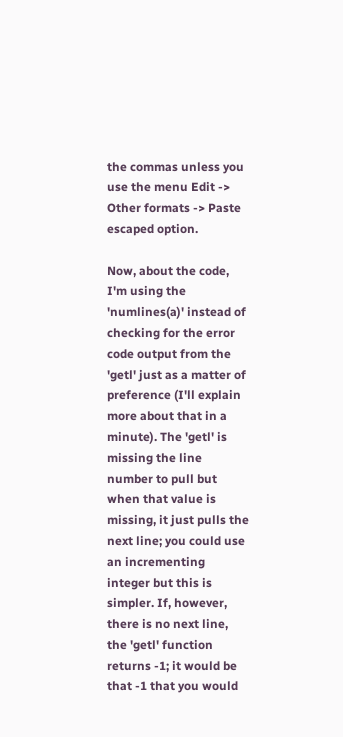the commas unless you use the menu Edit -> Other formats -> Paste escaped option.

Now, about the code, I'm using the 'numlines(a)' instead of checking for the error code output from the 'getl' just as a matter of preference (I'll explain more about that in a minute). The 'getl' is missing the line number to pull but when that value is missing, it just pulls the next line; you could use an incrementing integer but this is simpler. If, however, there is no next line, the 'getl' function returns -1; it would be that -1 that you would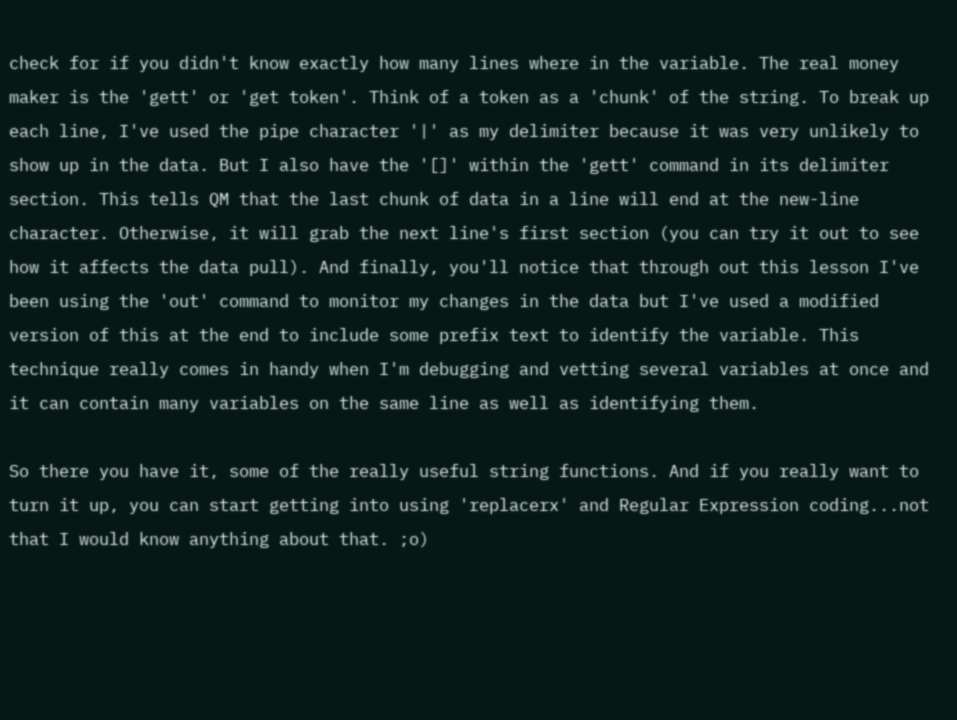check for if you didn't know exactly how many lines where in the variable. The real money maker is the 'gett' or 'get token'. Think of a token as a 'chunk' of the string. To break up each line, I've used the pipe character '|' as my delimiter because it was very unlikely to show up in the data. But I also have the '[]' within the 'gett' command in its delimiter section. This tells QM that the last chunk of data in a line will end at the new-line character. Otherwise, it will grab the next line's first section (you can try it out to see how it affects the data pull). And finally, you'll notice that through out this lesson I've been using the 'out' command to monitor my changes in the data but I've used a modified version of this at the end to include some prefix text to identify the variable. This technique really comes in handy when I'm debugging and vetting several variables at once and it can contain many variables on the same line as well as identifying them.

So there you have it, some of the really useful string functions. And if you really want to turn it up, you can start getting into using 'replacerx' and Regular Expression coding...not that I would know anything about that. ;o)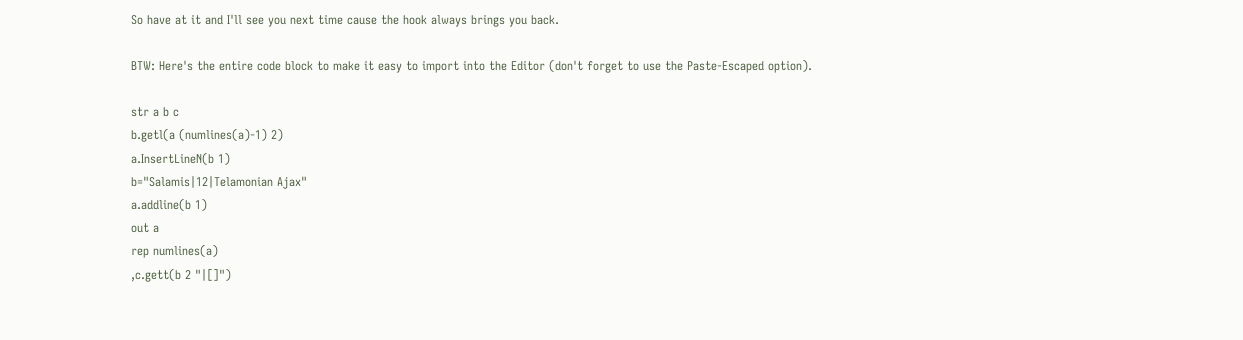So have at it and I'll see you next time cause the hook always brings you back.

BTW: Here's the entire code block to make it easy to import into the Editor (don't forget to use the Paste-Escaped option).

str a b c
b.getl(a (numlines(a)-1) 2)
a.InsertLineN(b 1)
b="Salamis|12|Telamonian Ajax"
a.addline(b 1)
out a
rep numlines(a)
,c.gett(b 2 "|[]")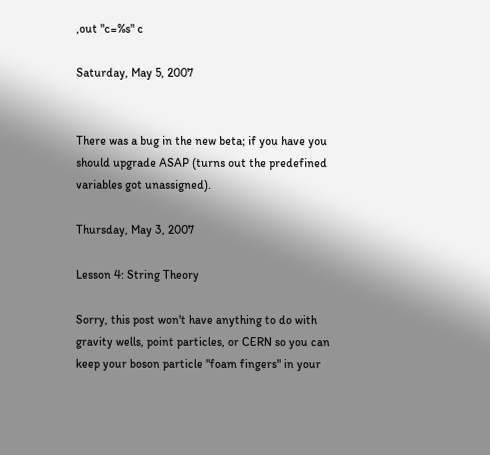,out "c=%s" c

Saturday, May 5, 2007


There was a bug in the new beta; if you have you should upgrade ASAP (turns out the predefined variables got unassigned).

Thursday, May 3, 2007

Lesson 4: String Theory

Sorry, this post won't have anything to do with gravity wells, point particles, or CERN so you can keep your boson particle "foam fingers" in your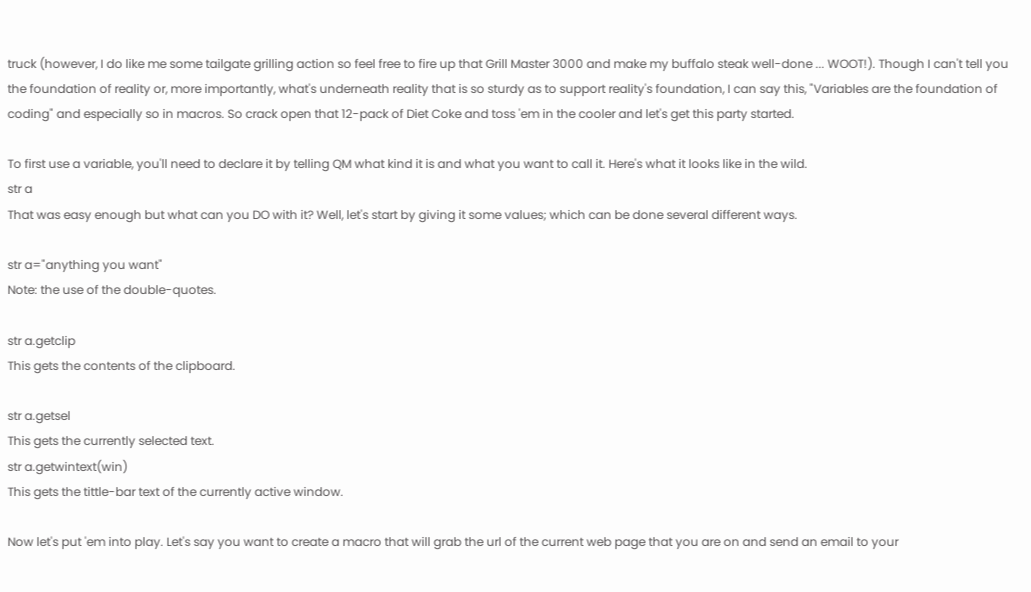truck (however, I do like me some tailgate grilling action so feel free to fire up that Grill Master 3000 and make my buffalo steak well-done ... WOOT!). Though I can't tell you the foundation of reality or, more importantly, what's underneath reality that is so sturdy as to support reality's foundation, I can say this, "Variables are the foundation of coding" and especially so in macros. So crack open that 12-pack of Diet Coke and toss 'em in the cooler and let's get this party started.

To first use a variable, you'll need to declare it by telling QM what kind it is and what you want to call it. Here's what it looks like in the wild.
str a
That was easy enough but what can you DO with it? Well, let's start by giving it some values; which can be done several different ways.

str a="anything you want"
Note: the use of the double-quotes.

str a.getclip
This gets the contents of the clipboard.

str a.getsel
This gets the currently selected text.
str a.getwintext(win)
This gets the tittle-bar text of the currently active window.

Now let's put 'em into play. Let's say you want to create a macro that will grab the url of the current web page that you are on and send an email to your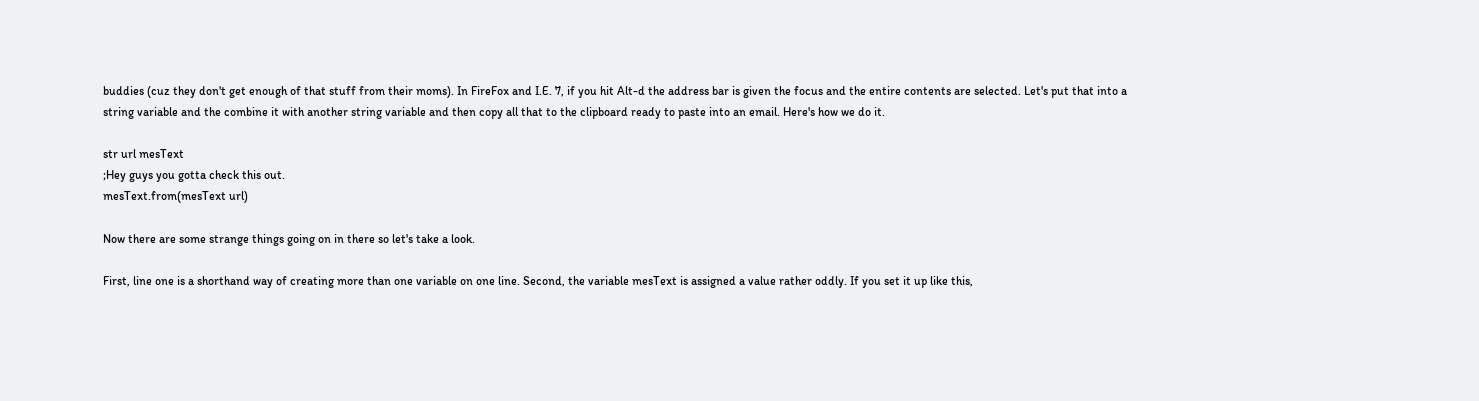buddies (cuz they don't get enough of that stuff from their moms). In FireFox and I.E. 7, if you hit Alt-d the address bar is given the focus and the entire contents are selected. Let's put that into a string variable and the combine it with another string variable and then copy all that to the clipboard ready to paste into an email. Here's how we do it.

str url mesText
;Hey guys you gotta check this out.
mesText.from(mesText url)

Now there are some strange things going on in there so let's take a look.

First, line one is a shorthand way of creating more than one variable on one line. Second, the variable mesText is assigned a value rather oddly. If you set it up like this,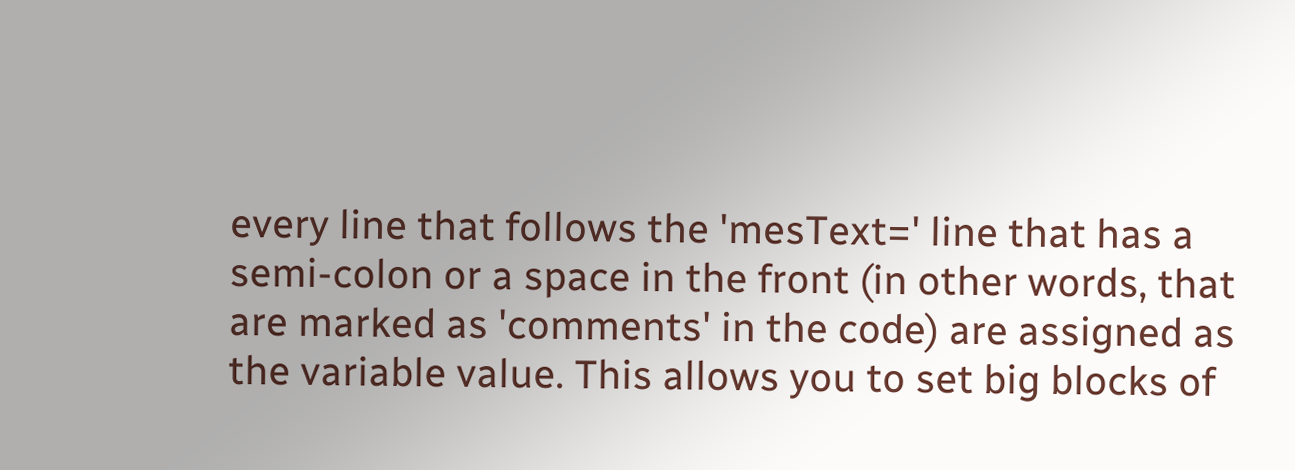every line that follows the 'mesText=' line that has a semi-colon or a space in the front (in other words, that are marked as 'comments' in the code) are assigned as the variable value. This allows you to set big blocks of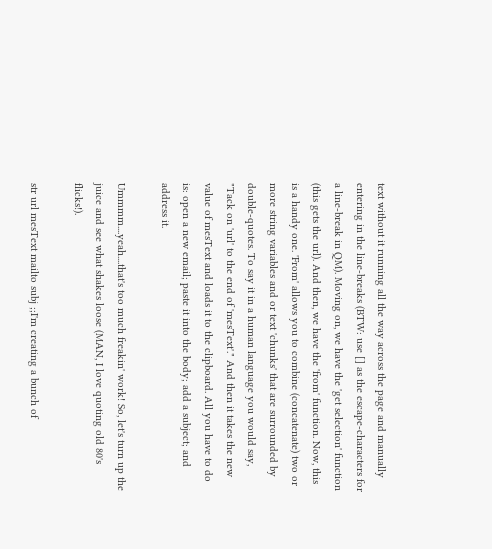text without it running all the way across the page and manually entering in the line-breaks (BTW: use [] as the escape-characters for a line-break in QM). Moving on, we have the 'get selection' function (this gets the url). And then, we have the 'from' function. Now, this is a handy one. 'From' allows you to combine (concatenate) two or more string variables and or text 'chunks' that are surrounded by double-quotes. To say it in a human language you would say, "Tack on 'url' to the end of 'mesText'." And then it takes the new value of mesText and loads it to the clipboard. All you have to do is: open a new email; paste it into the body; add a subject; and address it.

Ummmm....yeah....that's too much freakin' work! So, let's turn up the juice and see what shakes loose (MAN, I love quoting old 80's flicks!).

str url mesText mailto subj ;;I'm creating a bunch of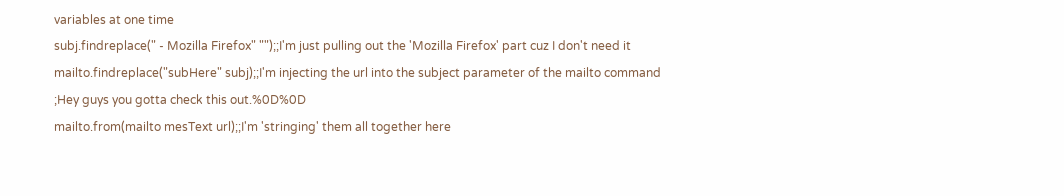variables at one time
subj.findreplace(" - Mozilla Firefox" "");;I'm just pulling out the 'Mozilla Firefox' part cuz I don't need it
mailto.findreplace("subHere" subj);;I'm injecting the url into the subject parameter of the mailto command
;Hey guys you gotta check this out.%0D%0D
mailto.from(mailto mesText url);;I'm 'stringing' them all together here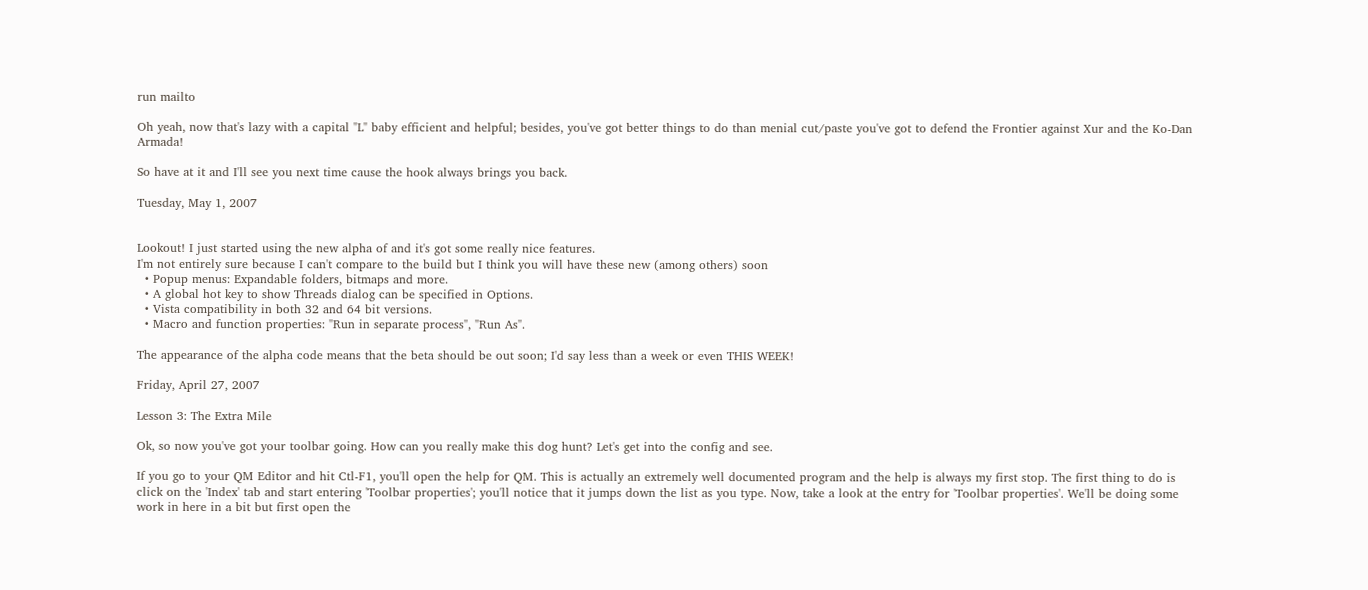run mailto

Oh yeah, now that's lazy with a capital "L" baby efficient and helpful; besides, you've got better things to do than menial cut/paste you've got to defend the Frontier against Xur and the Ko-Dan Armada!

So have at it and I'll see you next time cause the hook always brings you back.

Tuesday, May 1, 2007


Lookout! I just started using the new alpha of and it's got some really nice features.
I'm not entirely sure because I can't compare to the build but I think you will have these new (among others) soon
  • Popup menus: Expandable folders, bitmaps and more.
  • A global hot key to show Threads dialog can be specified in Options.
  • Vista compatibility in both 32 and 64 bit versions.
  • Macro and function properties: "Run in separate process", "Run As".

The appearance of the alpha code means that the beta should be out soon; I'd say less than a week or even THIS WEEK!

Friday, April 27, 2007

Lesson 3: The Extra Mile

Ok, so now you've got your toolbar going. How can you really make this dog hunt? Let's get into the config and see.

If you go to your QM Editor and hit Ctl-F1, you'll open the help for QM. This is actually an extremely well documented program and the help is always my first stop. The first thing to do is click on the 'Index' tab and start entering 'Toolbar properties'; you'll notice that it jumps down the list as you type. Now, take a look at the entry for 'Toolbar properties'. We'll be doing some work in here in a bit but first open the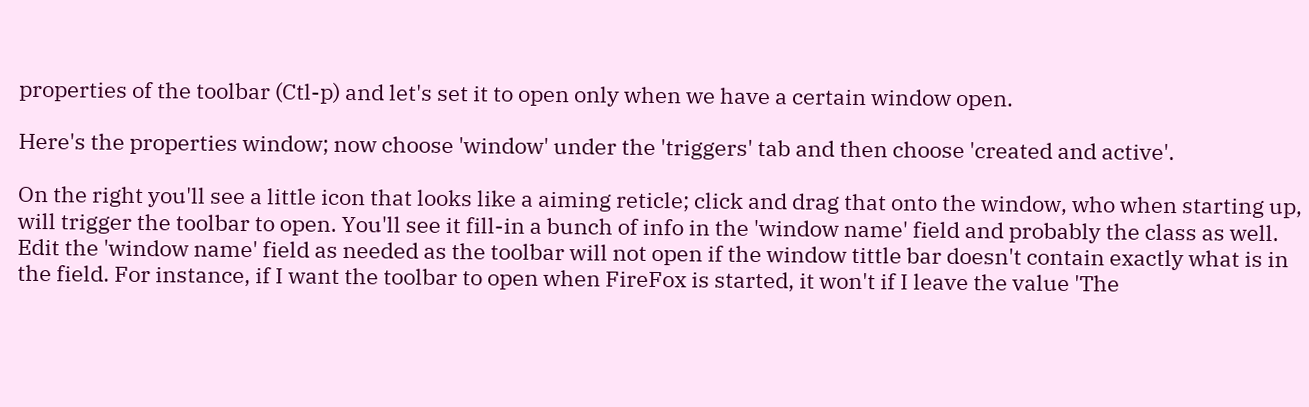properties of the toolbar (Ctl-p) and let's set it to open only when we have a certain window open.

Here's the properties window; now choose 'window' under the 'triggers' tab and then choose 'created and active'.

On the right you'll see a little icon that looks like a aiming reticle; click and drag that onto the window, who when starting up, will trigger the toolbar to open. You'll see it fill-in a bunch of info in the 'window name' field and probably the class as well. Edit the 'window name' field as needed as the toolbar will not open if the window tittle bar doesn't contain exactly what is in the field. For instance, if I want the toolbar to open when FireFox is started, it won't if I leave the value 'The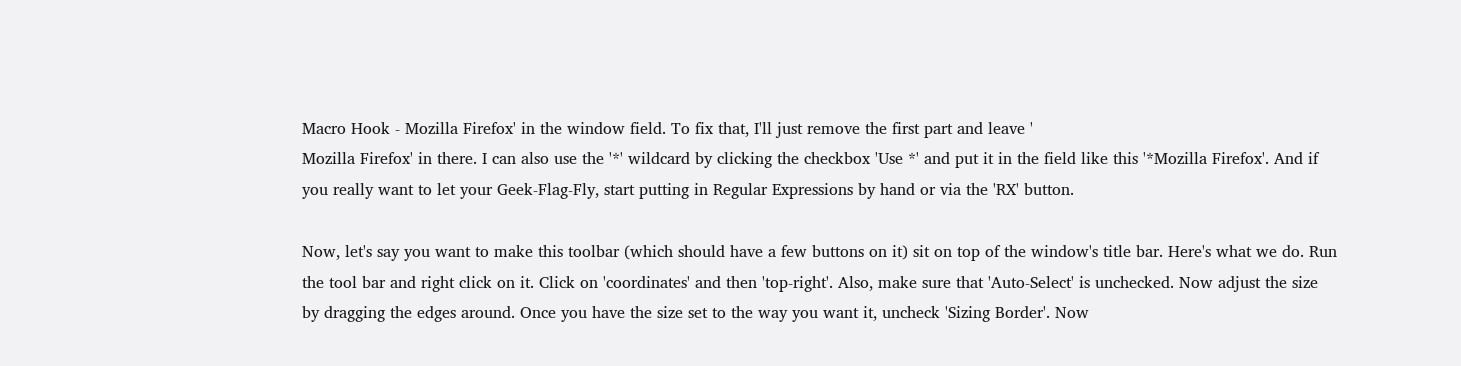Macro Hook - Mozilla Firefox' in the window field. To fix that, I'll just remove the first part and leave '
Mozilla Firefox' in there. I can also use the '*' wildcard by clicking the checkbox 'Use *' and put it in the field like this '*Mozilla Firefox'. And if you really want to let your Geek-Flag-Fly, start putting in Regular Expressions by hand or via the 'RX' button.

Now, let's say you want to make this toolbar (which should have a few buttons on it) sit on top of the window's title bar. Here's what we do. Run the tool bar and right click on it. Click on 'coordinates' and then 'top-right'. Also, make sure that 'Auto-Select' is unchecked. Now adjust the size by dragging the edges around. Once you have the size set to the way you want it, uncheck 'Sizing Border'. Now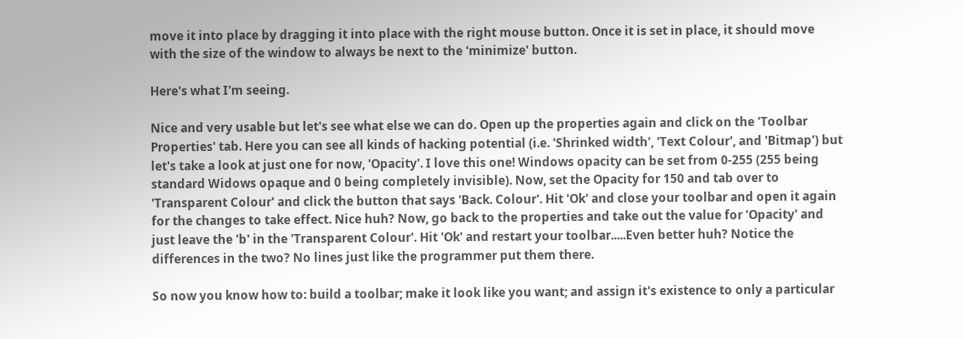move it into place by dragging it into place with the right mouse button. Once it is set in place, it should move with the size of the window to always be next to the 'minimize' button.

Here's what I'm seeing.

Nice and very usable but let's see what else we can do. Open up the properties again and click on the 'Toolbar Properties' tab. Here you can see all kinds of hacking potential (i.e. 'Shrinked width', 'Text Colour', and 'Bitmap') but let's take a look at just one for now, 'Opacity'. I love this one! Windows opacity can be set from 0-255 (255 being standard Widows opaque and 0 being completely invisible). Now, set the Opacity for 150 and tab over to 'Transparent Colour' and click the button that says 'Back. Colour'. Hit 'Ok' and close your toolbar and open it again for the changes to take effect. Nice huh? Now, go back to the properties and take out the value for 'Opacity' and just leave the 'b' in the 'Transparent Colour'. Hit 'Ok' and restart your toolbar.....Even better huh? Notice the differences in the two? No lines just like the programmer put them there.

So now you know how to: build a toolbar; make it look like you want; and assign it's existence to only a particular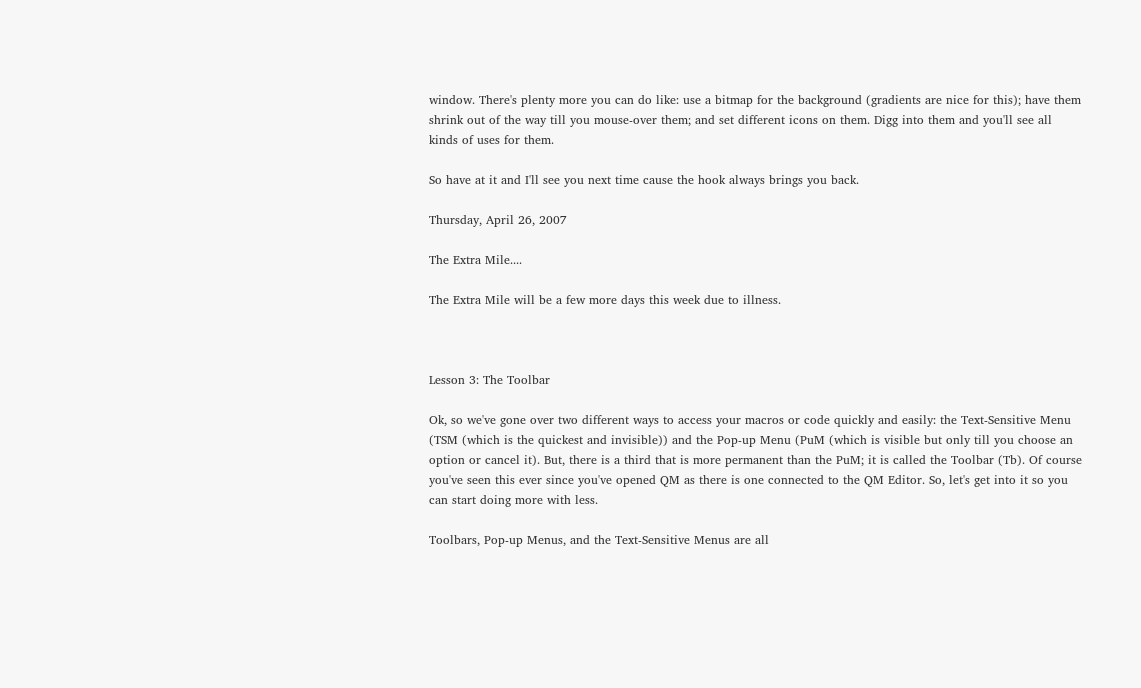window. There's plenty more you can do like: use a bitmap for the background (gradients are nice for this); have them shrink out of the way till you mouse-over them; and set different icons on them. Digg into them and you'll see all kinds of uses for them.

So have at it and I'll see you next time cause the hook always brings you back.

Thursday, April 26, 2007

The Extra Mile....

The Extra Mile will be a few more days this week due to illness.



Lesson 3: The Toolbar

Ok, so we've gone over two different ways to access your macros or code quickly and easily: the Text-Sensitive Menu (TSM (which is the quickest and invisible)) and the Pop-up Menu (PuM (which is visible but only till you choose an option or cancel it). But, there is a third that is more permanent than the PuM; it is called the Toolbar (Tb). Of course you've seen this ever since you've opened QM as there is one connected to the QM Editor. So, let's get into it so you can start doing more with less.

Toolbars, Pop-up Menus, and the Text-Sensitive Menus are all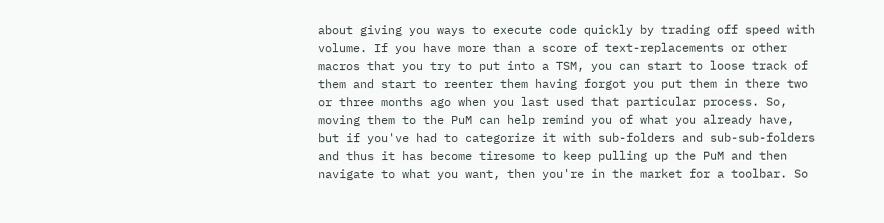about giving you ways to execute code quickly by trading off speed with volume. If you have more than a score of text-replacements or other macros that you try to put into a TSM, you can start to loose track of them and start to reenter them having forgot you put them in there two or three months ago when you last used that particular process. So, moving them to the PuM can help remind you of what you already have, but if you've had to categorize it with sub-folders and sub-sub-folders and thus it has become tiresome to keep pulling up the PuM and then navigate to what you want, then you're in the market for a toolbar. So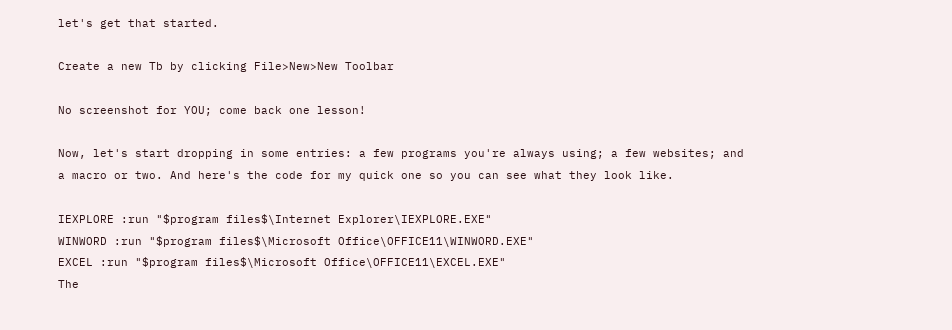let's get that started.

Create a new Tb by clicking File>New>New Toolbar

No screenshot for YOU; come back one lesson!

Now, let's start dropping in some entries: a few programs you're always using; a few websites; and a macro or two. And here's the code for my quick one so you can see what they look like.

IEXPLORE :run "$program files$\Internet Explorer\IEXPLORE.EXE"
WINWORD :run "$program files$\Microsoft Office\OFFICE11\WINWORD.EXE"
EXCEL :run "$program files$\Microsoft Office\OFFICE11\EXCEL.EXE"
The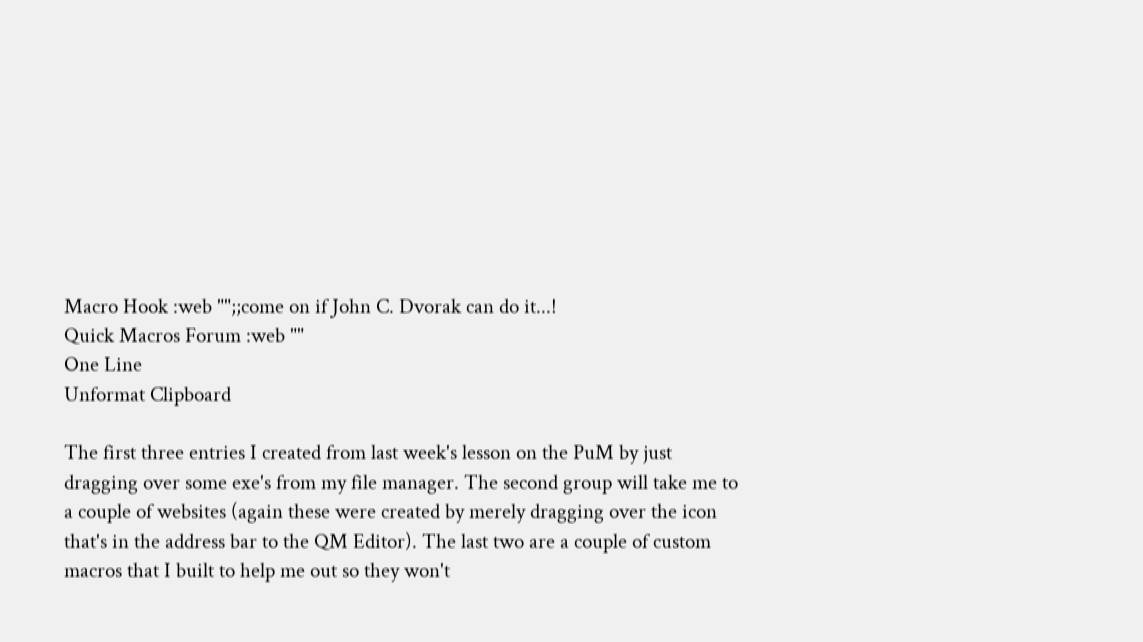Macro Hook :web "";;come on if John C. Dvorak can do it...!
Quick Macros Forum :web ""
One Line
Unformat Clipboard

The first three entries I created from last week's lesson on the PuM by just dragging over some exe's from my file manager. The second group will take me to a couple of websites (again these were created by merely dragging over the icon that's in the address bar to the QM Editor). The last two are a couple of custom macros that I built to help me out so they won't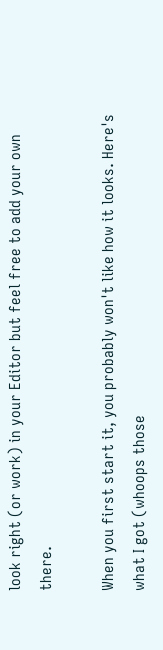look right (or work) in your Editor but feel free to add your own there.

When you first start it, you probably won't like how it looks. Here's what I got (whoops those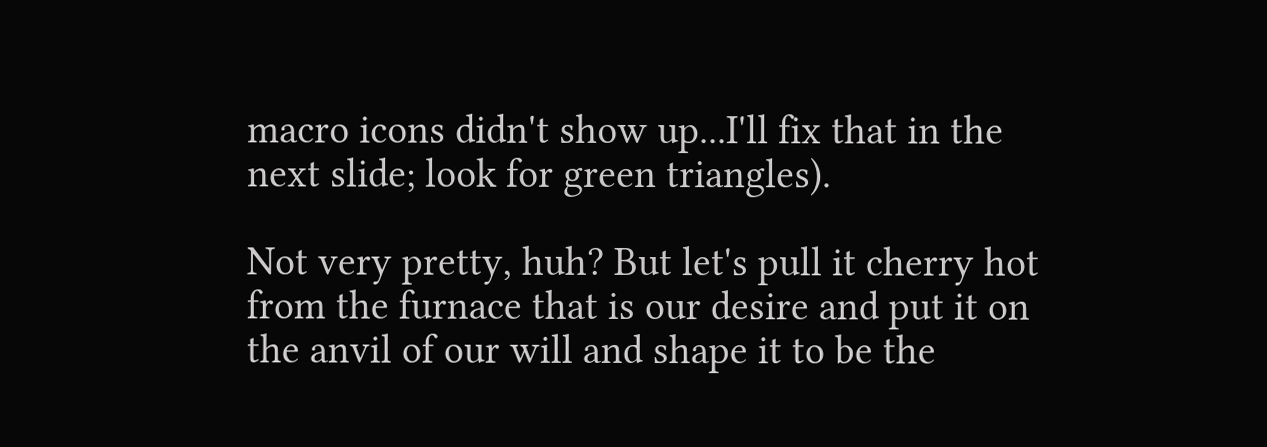macro icons didn't show up...I'll fix that in the next slide; look for green triangles).

Not very pretty, huh? But let's pull it cherry hot from the furnace that is our desire and put it on the anvil of our will and shape it to be the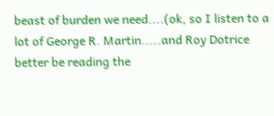beast of burden we need....(ok, so I listen to a lot of George R. Martin.....and Roy Dotrice better be reading the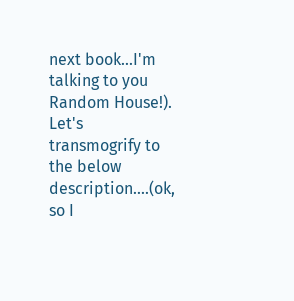next book...I'm talking to you Random House!). Let's transmogrify to the below description....(ok, so I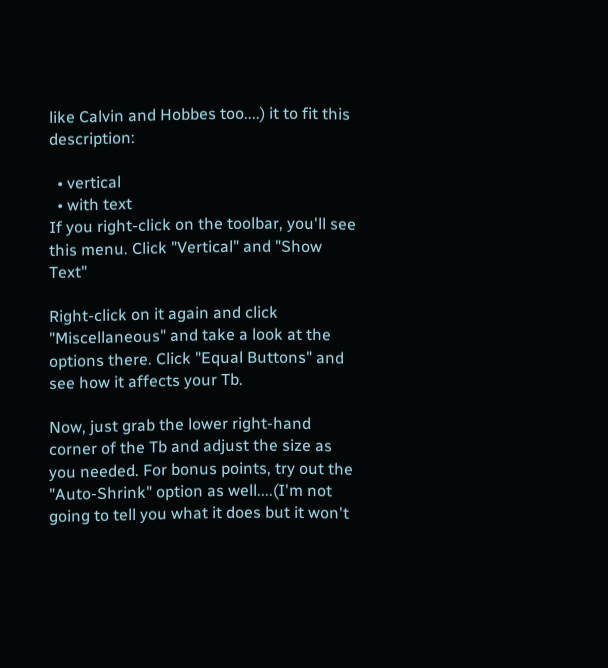like Calvin and Hobbes too....) it to fit this description:

  • vertical
  • with text
If you right-click on the toolbar, you'll see this menu. Click "Vertical" and "Show Text"

Right-click on it again and click "Miscellaneous" and take a look at the options there. Click "Equal Buttons" and see how it affects your Tb.

Now, just grab the lower right-hand corner of the Tb and adjust the size as you needed. For bonus points, try out the "Auto-Shrink" option as well....(I'm not going to tell you what it does but it won't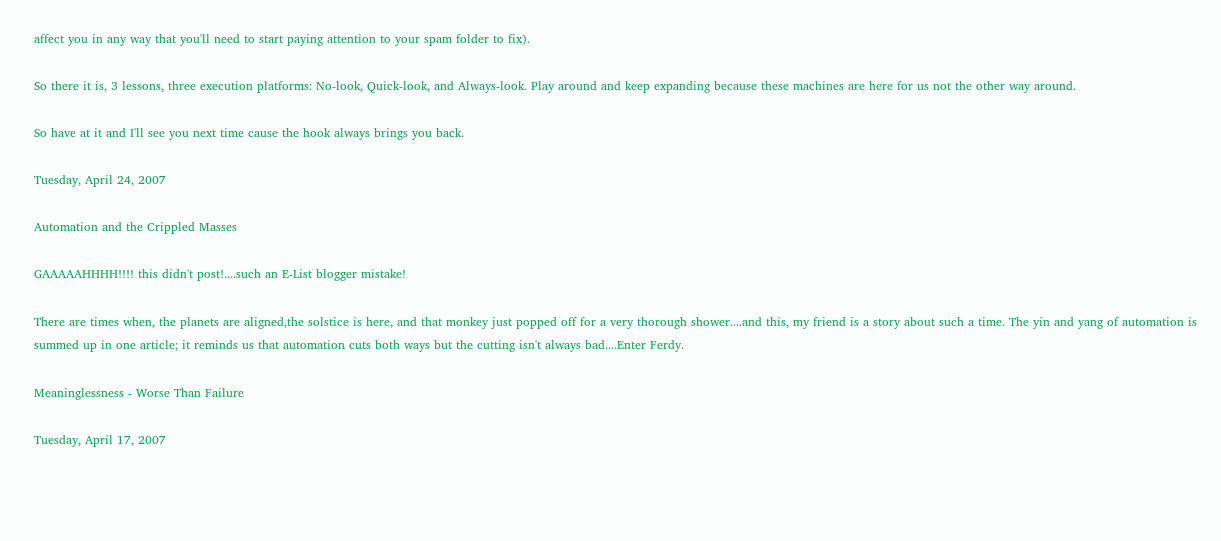affect you in any way that you'll need to start paying attention to your spam folder to fix).

So there it is, 3 lessons, three execution platforms: No-look, Quick-look, and Always-look. Play around and keep expanding because these machines are here for us not the other way around.

So have at it and I'll see you next time cause the hook always brings you back.

Tuesday, April 24, 2007

Automation and the Crippled Masses

GAAAAAHHHH!!!! this didn't post!....such an E-List blogger mistake!

There are times when, the planets are aligned,the solstice is here, and that monkey just popped off for a very thorough shower....and this, my friend is a story about such a time. The yin and yang of automation is summed up in one article; it reminds us that automation cuts both ways but the cutting isn't always bad....Enter Ferdy.

Meaninglessness - Worse Than Failure

Tuesday, April 17, 2007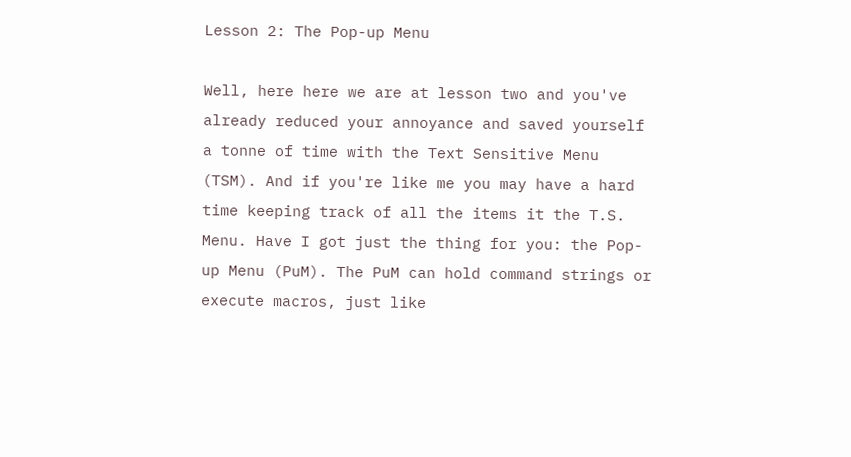Lesson 2: The Pop-up Menu

Well, here here we are at lesson two and you've already reduced your annoyance and saved yourself a tonne of time with the Text Sensitive Menu (TSM). And if you're like me you may have a hard time keeping track of all the items it the T.S. Menu. Have I got just the thing for you: the Pop-up Menu (PuM). The PuM can hold command strings or execute macros, just like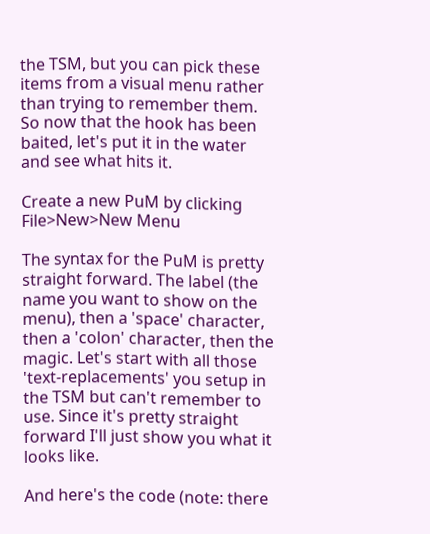the TSM, but you can pick these items from a visual menu rather than trying to remember them. So now that the hook has been baited, let's put it in the water and see what hits it.

Create a new PuM by clicking File>New>New Menu

The syntax for the PuM is pretty straight forward. The label (the name you want to show on the menu), then a 'space' character, then a 'colon' character, then the magic. Let's start with all those 'text-replacements' you setup in the TSM but can't remember to use. Since it's pretty straight forward I'll just show you what it looks like.

And here's the code (note: there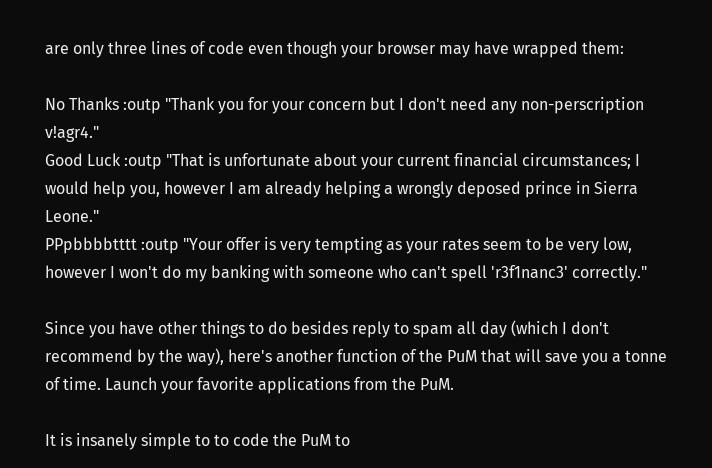are only three lines of code even though your browser may have wrapped them:

No Thanks :outp "Thank you for your concern but I don't need any non-perscription v!agr4."
Good Luck :outp "That is unfortunate about your current financial circumstances; I would help you, however I am already helping a wrongly deposed prince in Sierra Leone."
PPpbbbbtttt :outp "Your offer is very tempting as your rates seem to be very low, however I won't do my banking with someone who can't spell 'r3f1nanc3' correctly."

Since you have other things to do besides reply to spam all day (which I don't recommend by the way), here's another function of the PuM that will save you a tonne of time. Launch your favorite applications from the PuM.

It is insanely simple to to code the PuM to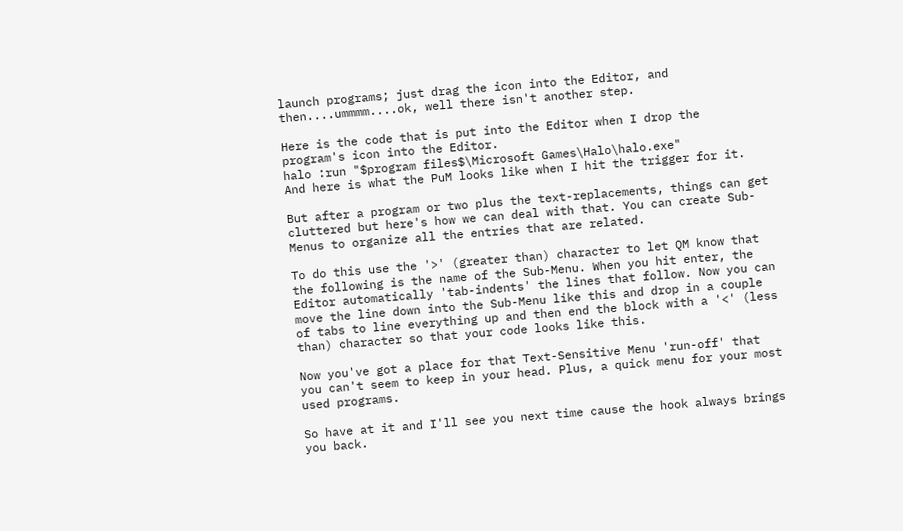launch programs; just drag the icon into the Editor, and then....ummmm....ok, well there isn't another step.

Here is the code that is put into the Editor when I drop the program's icon into the Editor.
halo :run "$program files$\Microsoft Games\Halo\halo.exe"
And here is what the PuM looks like when I hit the trigger for it.

But after a program or two plus the text-replacements, things can get cluttered but here's how we can deal with that. You can create Sub-Menus to organize all the entries that are related.

To do this use the '>' (greater than) character to let QM know that the following is the name of the Sub-Menu. When you hit enter, the Editor automatically 'tab-indents' the lines that follow. Now you can move the line down into the Sub-Menu like this and drop in a couple of tabs to line everything up and then end the block with a '<' (less than) character so that your code looks like this.

Now you've got a place for that Text-Sensitive Menu 'run-off' that you can't seem to keep in your head. Plus, a quick menu for your most used programs.

So have at it and I'll see you next time cause the hook always brings you back.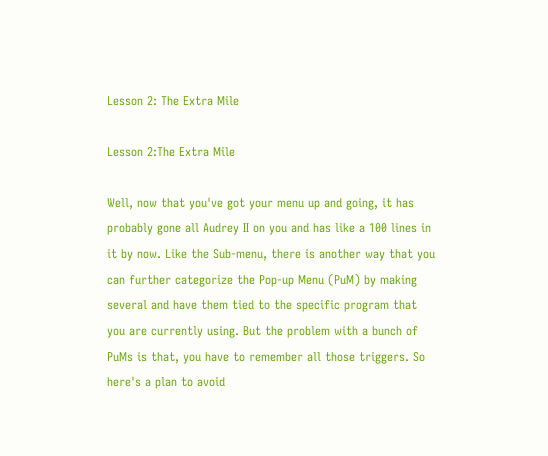Lesson 2: The Extra Mile

Lesson 2:The Extra Mile

Well, now that you've got your menu up and going, it has probably gone all Audrey II on you and has like a 100 lines in it by now. Like the Sub-menu, there is another way that you can further categorize the Pop-up Menu (PuM) by making several and have them tied to the specific program that you are currently using. But the problem with a bunch of PuMs is that, you have to remember all those triggers. So here's a plan to avoid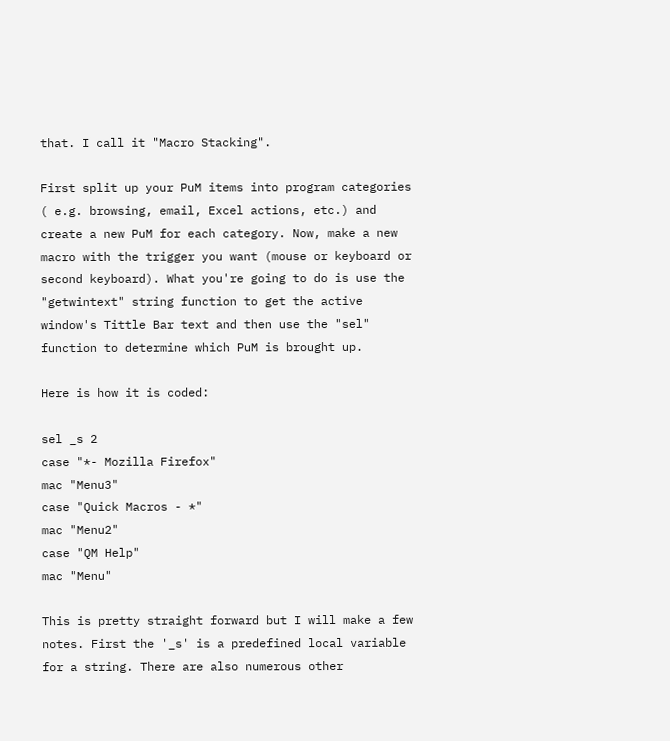that. I call it "Macro Stacking".

First split up your PuM items into program categories ( e.g. browsing, email, Excel actions, etc.) and create a new PuM for each category. Now, make a new macro with the trigger you want (mouse or keyboard or second keyboard). What you're going to do is use the "getwintext" string function to get the active window's Tittle Bar text and then use the "sel" function to determine which PuM is brought up.

Here is how it is coded:

sel _s 2
case "*- Mozilla Firefox"
mac "Menu3"
case "Quick Macros - *"
mac "Menu2"
case "QM Help"
mac "Menu"

This is pretty straight forward but I will make a few notes. First the '_s' is a predefined local variable for a string. There are also numerous other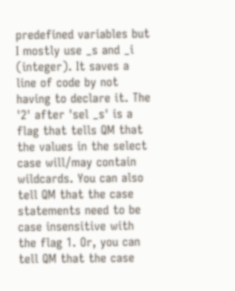predefined variables but I mostly use _s and _i (integer). It saves a line of code by not having to declare it. The '2' after 'sel _s' is a flag that tells QM that the values in the select case will/may contain wildcards. You can also tell QM that the case statements need to be case insensitive with the flag 1. Or, you can tell QM that the case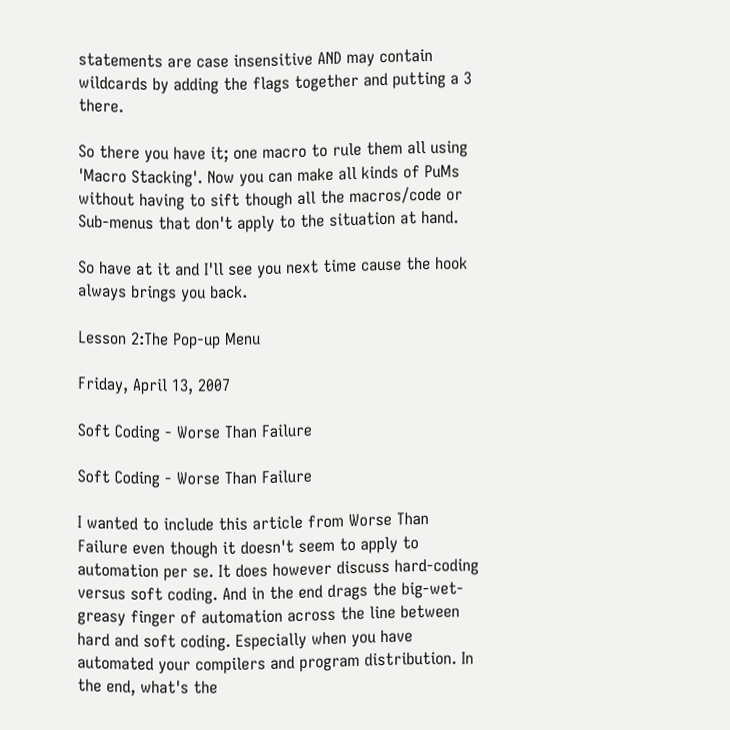statements are case insensitive AND may contain wildcards by adding the flags together and putting a 3 there.

So there you have it; one macro to rule them all using 'Macro Stacking'. Now you can make all kinds of PuMs without having to sift though all the macros/code or Sub-menus that don't apply to the situation at hand.

So have at it and I'll see you next time cause the hook always brings you back.

Lesson 2:The Pop-up Menu

Friday, April 13, 2007

Soft Coding - Worse Than Failure

Soft Coding - Worse Than Failure

I wanted to include this article from Worse Than Failure even though it doesn't seem to apply to automation per se. It does however discuss hard-coding versus soft coding. And in the end drags the big-wet-greasy finger of automation across the line between hard and soft coding. Especially when you have automated your compilers and program distribution. In the end, what's the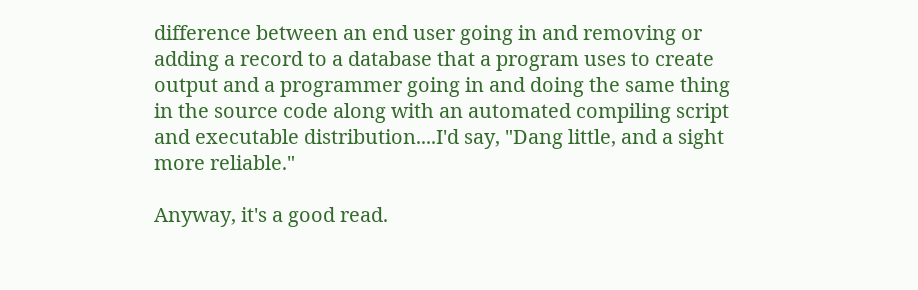difference between an end user going in and removing or adding a record to a database that a program uses to create output and a programmer going in and doing the same thing in the source code along with an automated compiling script and executable distribution....I'd say, "Dang little, and a sight more reliable."

Anyway, it's a good read.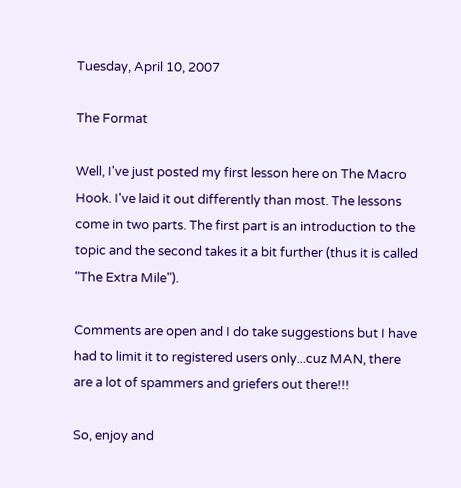Tuesday, April 10, 2007

The Format

Well, I've just posted my first lesson here on The Macro Hook. I've laid it out differently than most. The lessons come in two parts. The first part is an introduction to the topic and the second takes it a bit further (thus it is called "The Extra Mile").

Comments are open and I do take suggestions but I have had to limit it to registered users only...cuz MAN, there are a lot of spammers and griefers out there!!!

So, enjoy and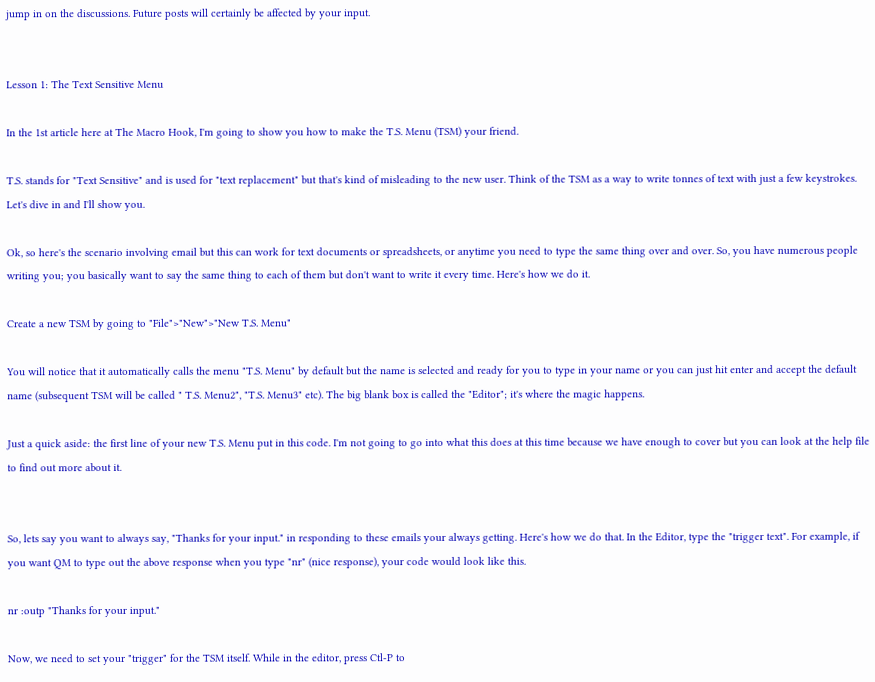jump in on the discussions. Future posts will certainly be affected by your input.


Lesson 1: The Text Sensitive Menu

In the 1st article here at The Macro Hook, I'm going to show you how to make the T.S. Menu (TSM) your friend.

T.S. stands for "Text Sensitive" and is used for "text replacement" but that's kind of misleading to the new user. Think of the TSM as a way to write tonnes of text with just a few keystrokes. Let's dive in and I'll show you.

Ok, so here's the scenario involving email but this can work for text documents or spreadsheets, or anytime you need to type the same thing over and over. So, you have numerous people writing you; you basically want to say the same thing to each of them but don't want to write it every time. Here's how we do it.

Create a new TSM by going to "File">"New">"New T.S. Menu"

You will notice that it automatically calls the menu "T.S. Menu" by default but the name is selected and ready for you to type in your name or you can just hit enter and accept the default name (subsequent TSM will be called " T.S. Menu2", "T.S. Menu3" etc). The big blank box is called the "Editor"; it's where the magic happens.

Just a quick aside: the first line of your new T.S. Menu put in this code. I'm not going to go into what this does at this time because we have enough to cover but you can look at the help file to find out more about it.


So, lets say you want to always say, "Thanks for your input." in responding to these emails your always getting. Here's how we do that. In the Editor, type the "trigger text". For example, if you want QM to type out the above response when you type "nr" (nice response), your code would look like this.

nr :outp "Thanks for your input."

Now, we need to set your "trigger" for the TSM itself. While in the editor, press Ctl-P to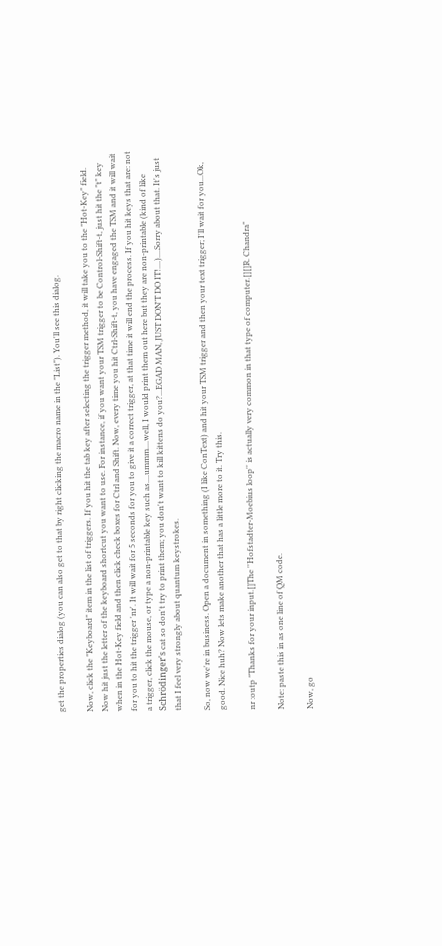get the properties dialog (you can also get to that by right clicking the macro name in the "List"). You'll see this dialog.

Now, click the "Keyboard" item in the list of triggers. If you hit the tab key after selecting the trigger method, it will take you to the "Hot-Key" field. Now hit just the letter of the keyboard shortcut you want to use. For instance, if you want your TSM trigger to be Control-Shift-t, just hit the "t" key when in the Hot-Key field and then click check boxes for Ctrl and Shift. Now, every time you hit Ctrl-Shift-t, you have engaged the TSM and it will wait for you to hit the trigger 'nr'. It will wait for 5 seconds for you to give it a correct trigger, at that time it will end the process. If you hit keys that are: not a trigger, click the mouse, or type a non-printable key such as....ummm....well, I would print them out here but they are non-printable (kind of like Schrödinger's cat so don't try to print them; you don't want to kill kittens do you?...EGAD MAN, JUST DON'T DO IT!....)....Sorry about that. It's just that I feel very strongly about quantum keystrokes.

So, now we're in business. Open a document in something (I like ConText) and hit your TSM trigger and then your text trigger; I'll wait for you...Ok, good. Nice huh? Now lets make another that has a little more to it. Try this.

nr :outp "Thanks for your input.[]The ''Hofstadter-Moebius loop'' is actually very common in that type of computer.[][]R. Chandra"

Note: paste this in as one line of QM code.

Now, go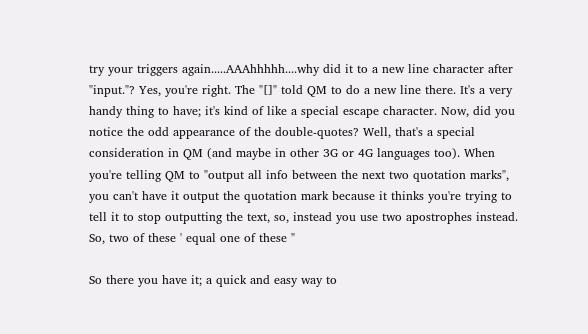try your triggers again.....AAAhhhhh....why did it to a new line character after "input."? Yes, you're right. The "[]" told QM to do a new line there. It's a very handy thing to have; it's kind of like a special escape character. Now, did you notice the odd appearance of the double-quotes? Well, that's a special consideration in QM (and maybe in other 3G or 4G languages too). When you're telling QM to "output all info between the next two quotation marks", you can't have it output the quotation mark because it thinks you're trying to tell it to stop outputting the text, so, instead you use two apostrophes instead. So, two of these ' equal one of these "

So there you have it; a quick and easy way to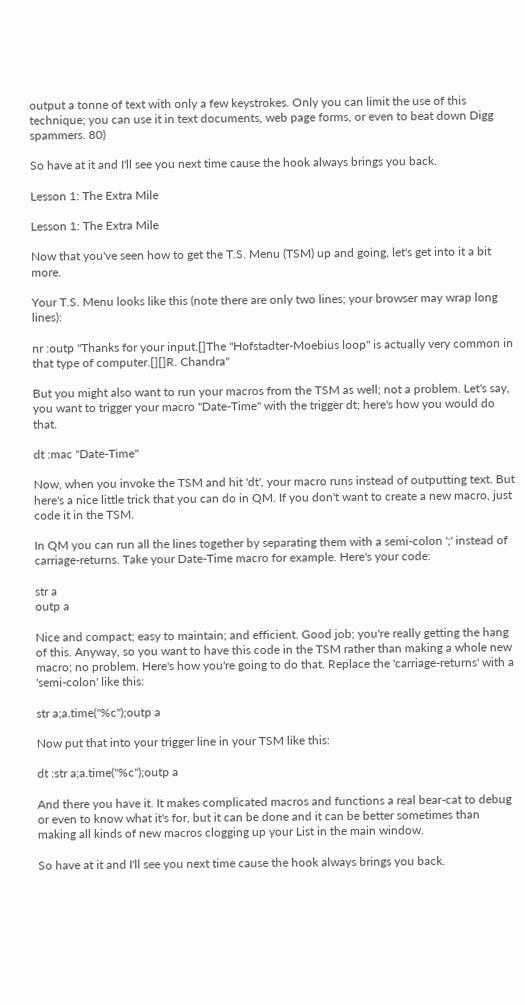output a tonne of text with only a few keystrokes. Only you can limit the use of this technique; you can use it in text documents, web page forms, or even to beat down Digg spammers. 80)

So have at it and I'll see you next time cause the hook always brings you back.

Lesson 1: The Extra Mile

Lesson 1: The Extra Mile

Now that you've seen how to get the T.S. Menu (TSM) up and going, let's get into it a bit more.

Your T.S. Menu looks like this (note there are only two lines; your browser may wrap long lines):

nr :outp "Thanks for your input.[]The ''Hofstadter-Moebius loop'' is actually very common in that type of computer.[][]R. Chandra"

But you might also want to run your macros from the TSM as well; not a problem. Let's say, you want to trigger your macro "Date-Time" with the trigger dt; here's how you would do that.

dt :mac "Date-Time"

Now, when you invoke the TSM and hit 'dt', your macro runs instead of outputting text. But here's a nice little trick that you can do in QM. If you don't want to create a new macro, just code it in the TSM.

In QM you can run all the lines together by separating them with a semi-colon ';' instead of carriage-returns. Take your Date-Time macro for example. Here's your code:

str a
outp a

Nice and compact; easy to maintain; and efficient. Good job; you're really getting the hang of this. Anyway, so you want to have this code in the TSM rather than making a whole new macro; no problem. Here's how you're going to do that. Replace the 'carriage-returns' with a 'semi-colon' like this:

str a;a.time("%c");outp a

Now put that into your trigger line in your TSM like this:

dt :str a;a.time("%c");outp a

And there you have it. It makes complicated macros and functions a real bear-cat to debug or even to know what it's for, but it can be done and it can be better sometimes than making all kinds of new macros clogging up your List in the main window.

So have at it and I'll see you next time cause the hook always brings you back.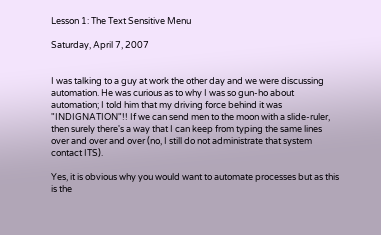Lesson 1: The Text Sensitive Menu

Saturday, April 7, 2007


I was talking to a guy at work the other day and we were discussing automation. He was curious as to why I was so gun-ho about automation; I told him that my driving force behind it was "INDIGNATION"!! If we can send men to the moon with a slide-ruler, then surely there's a way that I can keep from typing the same lines over and over and over (no, I still do not administrate that system contact ITS).

Yes, it is obvious why you would want to automate processes but as this is the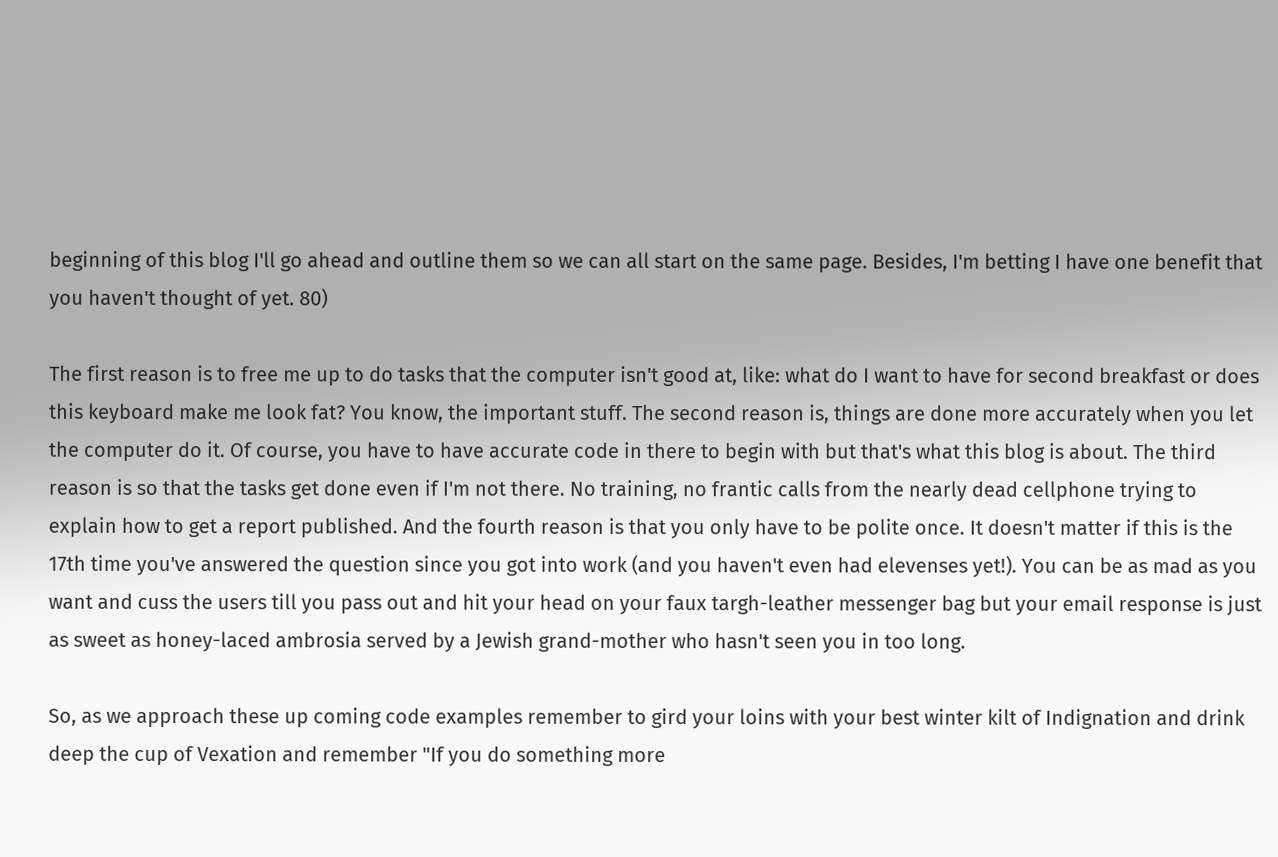beginning of this blog I'll go ahead and outline them so we can all start on the same page. Besides, I'm betting I have one benefit that you haven't thought of yet. 80)

The first reason is to free me up to do tasks that the computer isn't good at, like: what do I want to have for second breakfast or does this keyboard make me look fat? You know, the important stuff. The second reason is, things are done more accurately when you let the computer do it. Of course, you have to have accurate code in there to begin with but that's what this blog is about. The third reason is so that the tasks get done even if I'm not there. No training, no frantic calls from the nearly dead cellphone trying to explain how to get a report published. And the fourth reason is that you only have to be polite once. It doesn't matter if this is the 17th time you've answered the question since you got into work (and you haven't even had elevenses yet!). You can be as mad as you want and cuss the users till you pass out and hit your head on your faux targh-leather messenger bag but your email response is just as sweet as honey-laced ambrosia served by a Jewish grand-mother who hasn't seen you in too long.

So, as we approach these up coming code examples remember to gird your loins with your best winter kilt of Indignation and drink deep the cup of Vexation and remember "If you do something more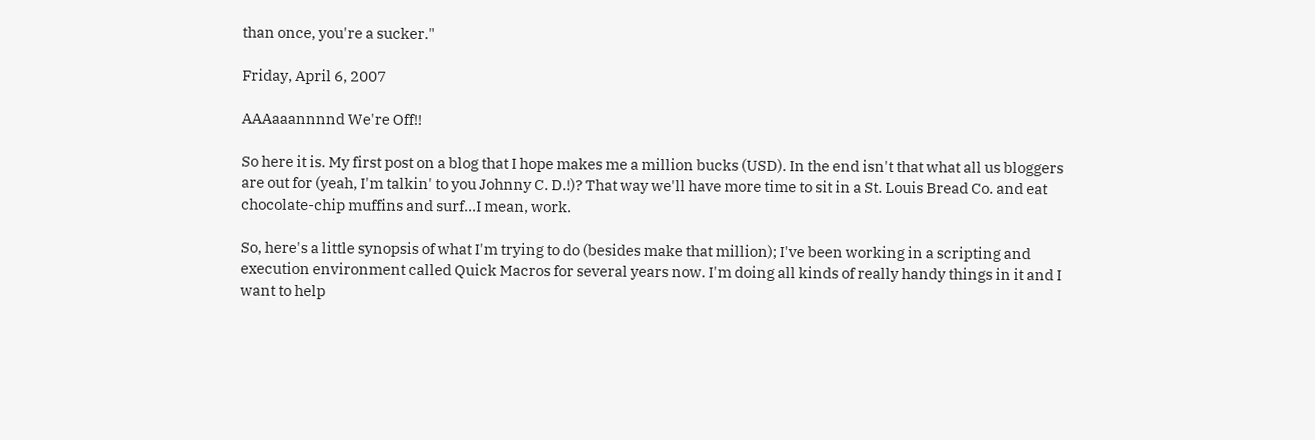than once, you're a sucker."

Friday, April 6, 2007

AAAaaannnnd We're Off!!

So here it is. My first post on a blog that I hope makes me a million bucks (USD). In the end isn't that what all us bloggers are out for (yeah, I'm talkin' to you Johnny C. D.!)? That way we'll have more time to sit in a St. Louis Bread Co. and eat chocolate-chip muffins and surf...I mean, work.

So, here's a little synopsis of what I'm trying to do (besides make that million); I've been working in a scripting and execution environment called Quick Macros for several years now. I'm doing all kinds of really handy things in it and I want to help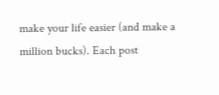make your life easier (and make a million bucks). Each post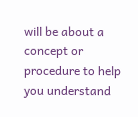will be about a concept or procedure to help you understand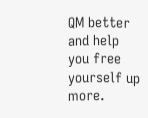QM better and help you free yourself up more.